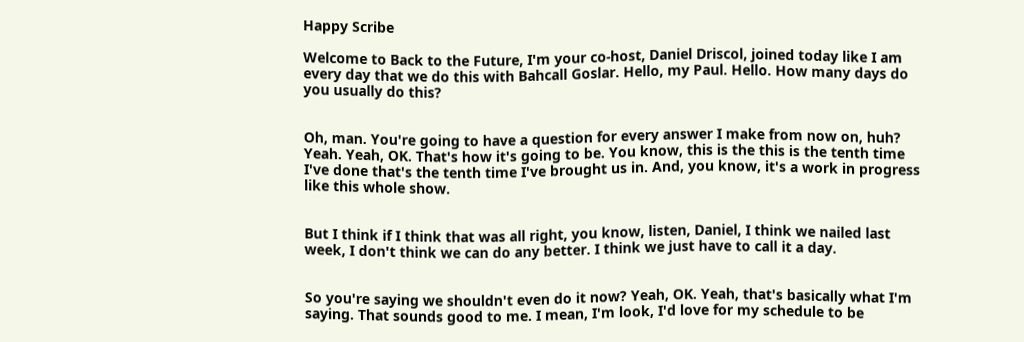Happy Scribe

Welcome to Back to the Future, I'm your co-host, Daniel Driscol, joined today like I am every day that we do this with Bahcall Goslar. Hello, my Paul. Hello. How many days do you usually do this?


Oh, man. You're going to have a question for every answer I make from now on, huh? Yeah. Yeah, OK. That's how it's going to be. You know, this is the this is the tenth time I've done that's the tenth time I've brought us in. And, you know, it's a work in progress like this whole show.


But I think if I think that was all right, you know, listen, Daniel, I think we nailed last week, I don't think we can do any better. I think we just have to call it a day.


So you're saying we shouldn't even do it now? Yeah, OK. Yeah, that's basically what I'm saying. That sounds good to me. I mean, I'm look, I'd love for my schedule to be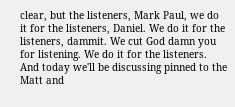clear, but the listeners, Mark Paul, we do it for the listeners, Daniel. We do it for the listeners, dammit. We cut God damn you for listening. We do it for the listeners. And today we'll be discussing pinned to the Matt and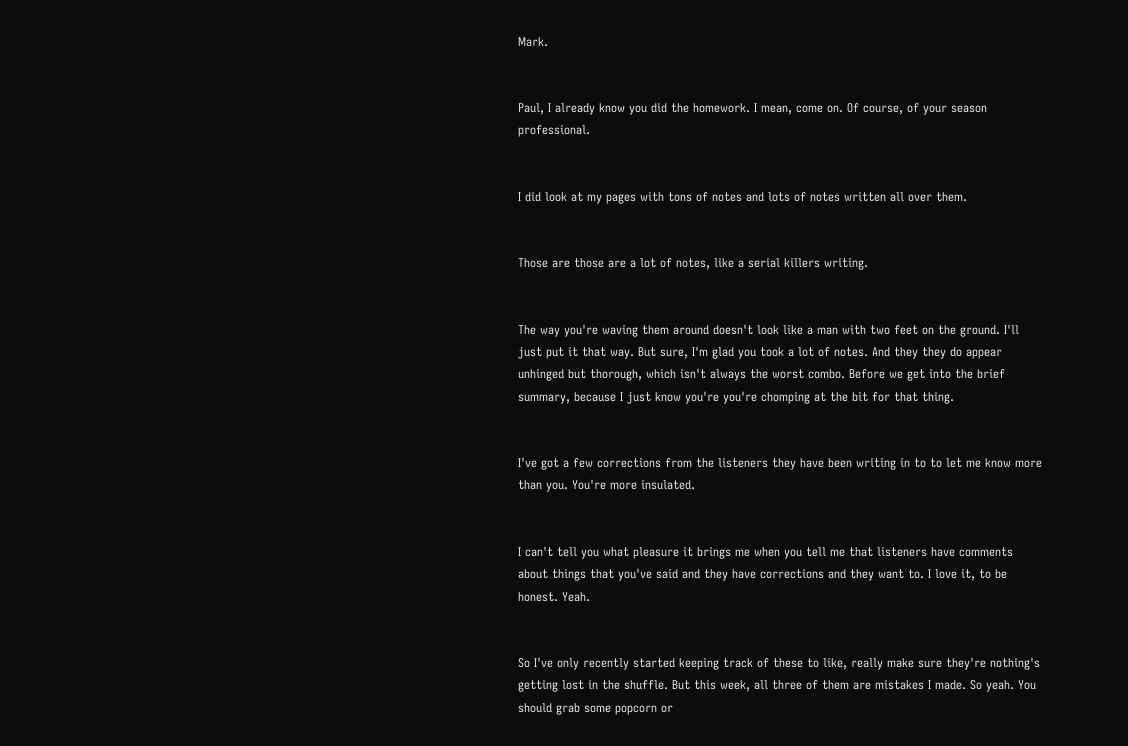Mark.


Paul, I already know you did the homework. I mean, come on. Of course, of your season professional.


I did look at my pages with tons of notes and lots of notes written all over them.


Those are those are a lot of notes, like a serial killers writing.


The way you're waving them around doesn't look like a man with two feet on the ground. I'll just put it that way. But sure, I'm glad you took a lot of notes. And they they do appear unhinged but thorough, which isn't always the worst combo. Before we get into the brief summary, because I just know you're you're chomping at the bit for that thing.


I've got a few corrections from the listeners they have been writing in to to let me know more than you. You're more insulated.


I can't tell you what pleasure it brings me when you tell me that listeners have comments about things that you've said and they have corrections and they want to. I love it, to be honest. Yeah.


So I've only recently started keeping track of these to like, really make sure they're nothing's getting lost in the shuffle. But this week, all three of them are mistakes I made. So yeah. You should grab some popcorn or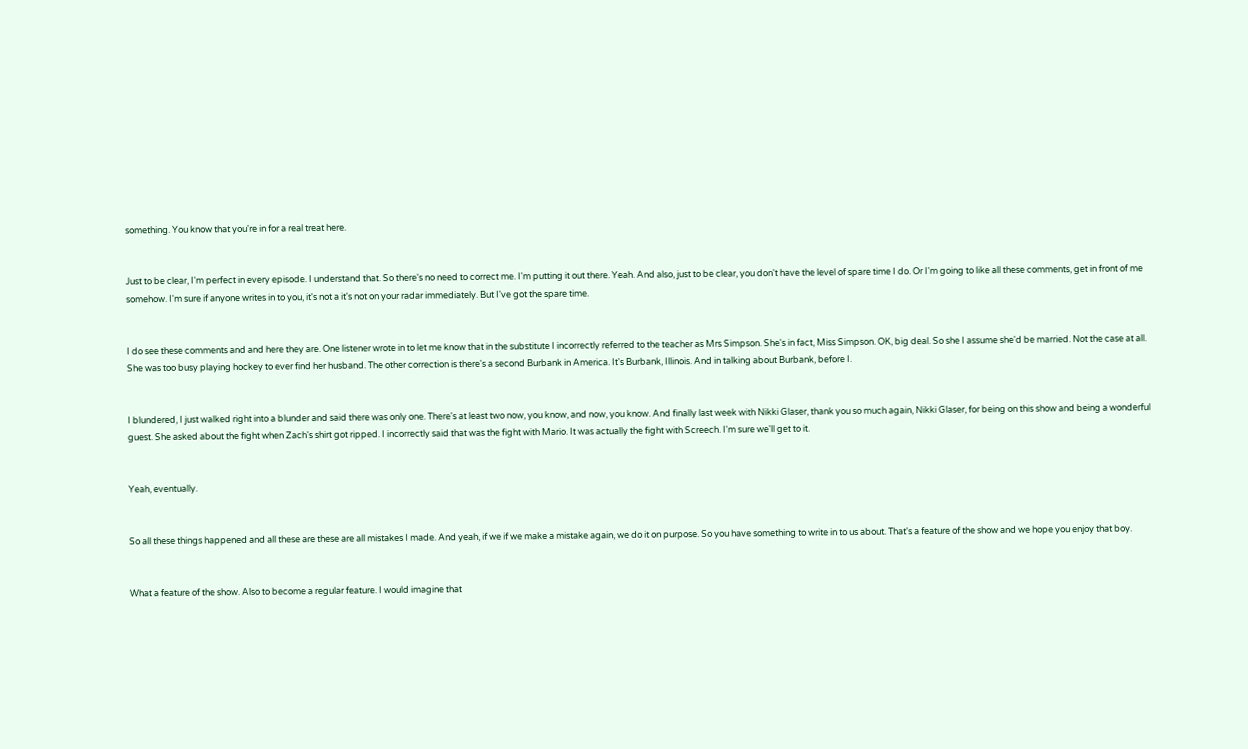something. You know that you're in for a real treat here.


Just to be clear, I'm perfect in every episode. I understand that. So there's no need to correct me. I'm putting it out there. Yeah. And also, just to be clear, you don't have the level of spare time I do. Or I'm going to like all these comments, get in front of me somehow. I'm sure if anyone writes in to you, it's not a it's not on your radar immediately. But I've got the spare time.


I do see these comments and and here they are. One listener wrote in to let me know that in the substitute I incorrectly referred to the teacher as Mrs Simpson. She's in fact, Miss Simpson. OK, big deal. So she I assume she'd be married. Not the case at all. She was too busy playing hockey to ever find her husband. The other correction is there's a second Burbank in America. It's Burbank, Illinois. And in talking about Burbank, before I.


I blundered, I just walked right into a blunder and said there was only one. There's at least two now, you know, and now, you know. And finally last week with Nikki Glaser, thank you so much again, Nikki Glaser, for being on this show and being a wonderful guest. She asked about the fight when Zach's shirt got ripped. I incorrectly said that was the fight with Mario. It was actually the fight with Screech. I'm sure we'll get to it.


Yeah, eventually.


So all these things happened and all these are these are all mistakes I made. And yeah, if we if we make a mistake again, we do it on purpose. So you have something to write in to us about. That's a feature of the show and we hope you enjoy that boy.


What a feature of the show. Also to become a regular feature. I would imagine that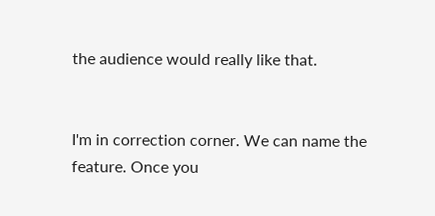the audience would really like that.


I'm in correction corner. We can name the feature. Once you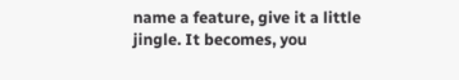name a feature, give it a little jingle. It becomes, you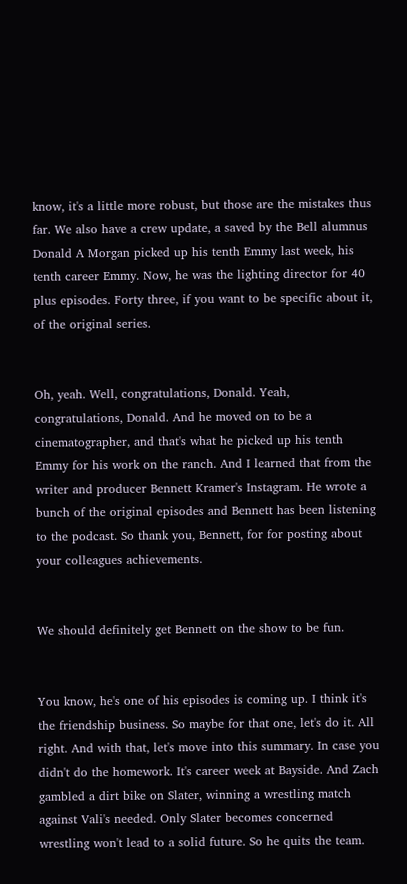know, it's a little more robust, but those are the mistakes thus far. We also have a crew update, a saved by the Bell alumnus Donald A Morgan picked up his tenth Emmy last week, his tenth career Emmy. Now, he was the lighting director for 40 plus episodes. Forty three, if you want to be specific about it, of the original series.


Oh, yeah. Well, congratulations, Donald. Yeah, congratulations, Donald. And he moved on to be a cinematographer, and that's what he picked up his tenth Emmy for his work on the ranch. And I learned that from the writer and producer Bennett Kramer's Instagram. He wrote a bunch of the original episodes and Bennett has been listening to the podcast. So thank you, Bennett, for for posting about your colleagues achievements.


We should definitely get Bennett on the show to be fun.


You know, he's one of his episodes is coming up. I think it's the friendship business. So maybe for that one, let's do it. All right. And with that, let's move into this summary. In case you didn't do the homework. It's career week at Bayside. And Zach gambled a dirt bike on Slater, winning a wrestling match against Vali's needed. Only Slater becomes concerned wrestling won't lead to a solid future. So he quits the team.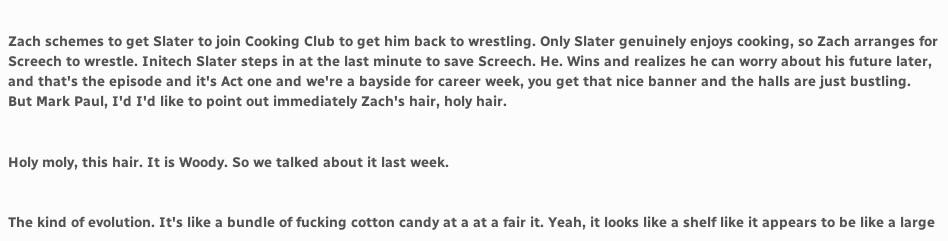Zach schemes to get Slater to join Cooking Club to get him back to wrestling. Only Slater genuinely enjoys cooking, so Zach arranges for Screech to wrestle. Initech Slater steps in at the last minute to save Screech. He. Wins and realizes he can worry about his future later, and that's the episode and it's Act one and we're a bayside for career week, you get that nice banner and the halls are just bustling. But Mark Paul, I'd I'd like to point out immediately Zach's hair, holy hair.


Holy moly, this hair. It is Woody. So we talked about it last week.


The kind of evolution. It's like a bundle of fucking cotton candy at a at a fair it. Yeah, it looks like a shelf like it appears to be like a large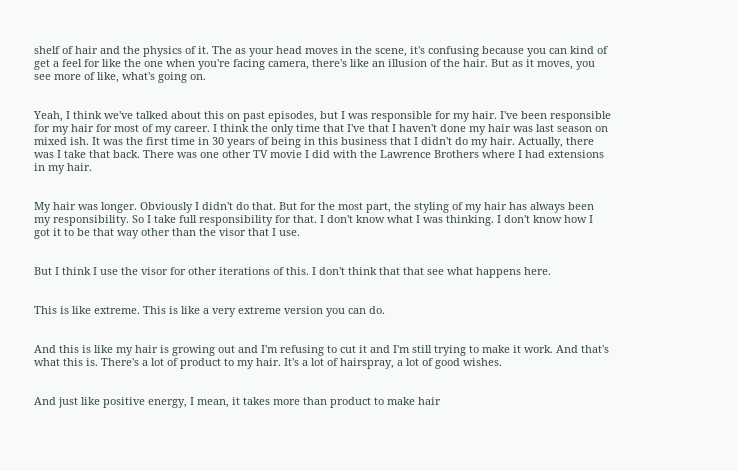shelf of hair and the physics of it. The as your head moves in the scene, it's confusing because you can kind of get a feel for like the one when you're facing camera, there's like an illusion of the hair. But as it moves, you see more of like, what's going on.


Yeah, I think we've talked about this on past episodes, but I was responsible for my hair. I've been responsible for my hair for most of my career. I think the only time that I've that I haven't done my hair was last season on mixed ish. It was the first time in 30 years of being in this business that I didn't do my hair. Actually, there was I take that back. There was one other TV movie I did with the Lawrence Brothers where I had extensions in my hair.


My hair was longer. Obviously I didn't do that. But for the most part, the styling of my hair has always been my responsibility. So I take full responsibility for that. I don't know what I was thinking. I don't know how I got it to be that way other than the visor that I use.


But I think I use the visor for other iterations of this. I don't think that that see what happens here.


This is like extreme. This is like a very extreme version you can do.


And this is like my hair is growing out and I'm refusing to cut it and I'm still trying to make it work. And that's what this is. There's a lot of product to my hair. It's a lot of hairspray, a lot of good wishes.


And just like positive energy, I mean, it takes more than product to make hair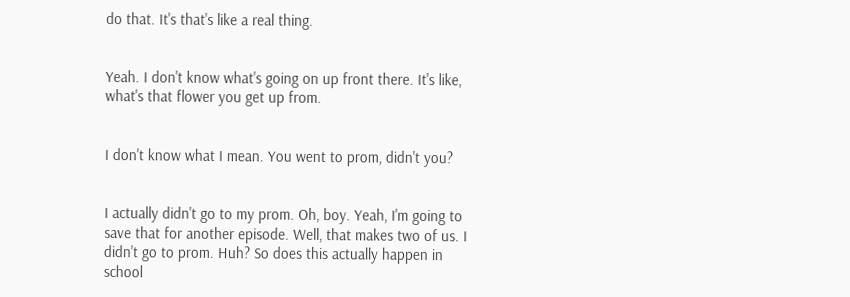do that. It's that's like a real thing.


Yeah. I don't know what's going on up front there. It's like, what's that flower you get up from.


I don't know what I mean. You went to prom, didn't you?


I actually didn't go to my prom. Oh, boy. Yeah, I'm going to save that for another episode. Well, that makes two of us. I didn't go to prom. Huh? So does this actually happen in school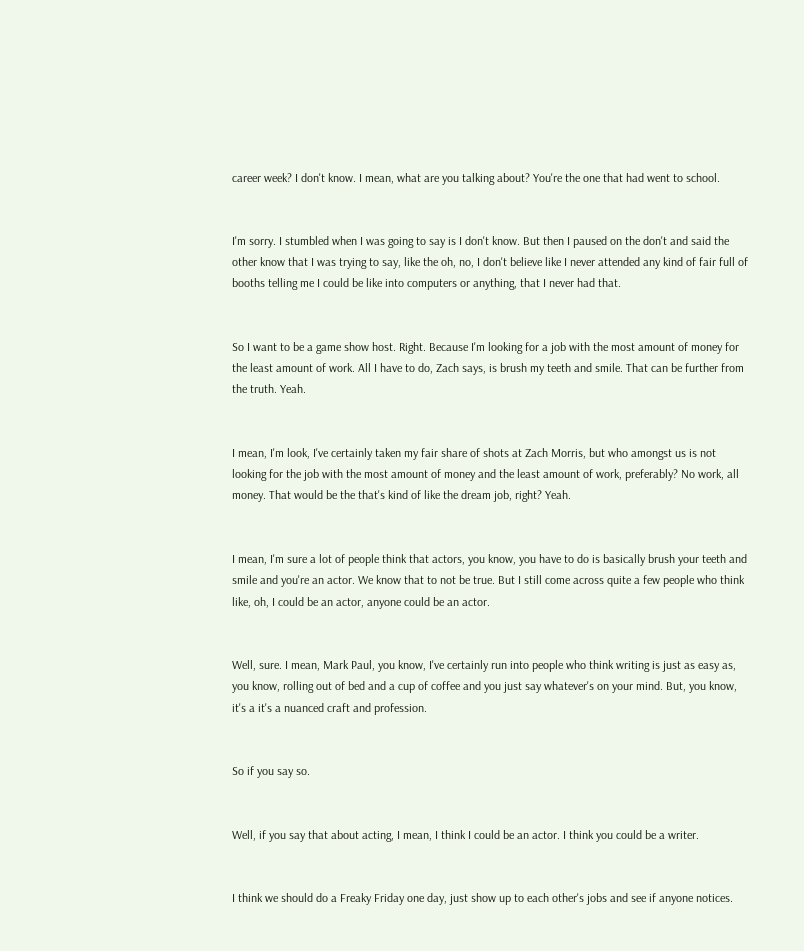career week? I don't know. I mean, what are you talking about? You're the one that had went to school.


I'm sorry. I stumbled when I was going to say is I don't know. But then I paused on the don't and said the other know that I was trying to say, like the oh, no, I don't believe like I never attended any kind of fair full of booths telling me I could be like into computers or anything, that I never had that.


So I want to be a game show host. Right. Because I'm looking for a job with the most amount of money for the least amount of work. All I have to do, Zach says, is brush my teeth and smile. That can be further from the truth. Yeah.


I mean, I'm look, I've certainly taken my fair share of shots at Zach Morris, but who amongst us is not looking for the job with the most amount of money and the least amount of work, preferably? No work, all money. That would be the that's kind of like the dream job, right? Yeah.


I mean, I'm sure a lot of people think that actors, you know, you have to do is basically brush your teeth and smile and you're an actor. We know that to not be true. But I still come across quite a few people who think like, oh, I could be an actor, anyone could be an actor.


Well, sure. I mean, Mark Paul, you know, I've certainly run into people who think writing is just as easy as, you know, rolling out of bed and a cup of coffee and you just say whatever's on your mind. But, you know, it's a it's a nuanced craft and profession.


So if you say so.


Well, if you say that about acting, I mean, I think I could be an actor. I think you could be a writer.


I think we should do a Freaky Friday one day, just show up to each other's jobs and see if anyone notices.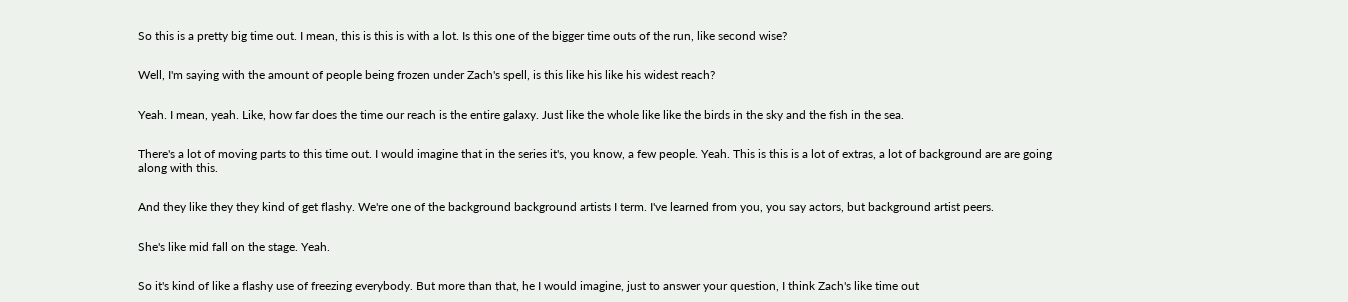So this is a pretty big time out. I mean, this is this is with a lot. Is this one of the bigger time outs of the run, like second wise?


Well, I'm saying with the amount of people being frozen under Zach's spell, is this like his like his widest reach?


Yeah. I mean, yeah. Like, how far does the time our reach is the entire galaxy. Just like the whole like like the birds in the sky and the fish in the sea.


There's a lot of moving parts to this time out. I would imagine that in the series it's, you know, a few people. Yeah. This is this is a lot of extras, a lot of background are are going along with this.


And they like they they kind of get flashy. We're one of the background background artists I term. I've learned from you, you say actors, but background artist peers.


She's like mid fall on the stage. Yeah.


So it's kind of like a flashy use of freezing everybody. But more than that, he I would imagine, just to answer your question, I think Zach's like time out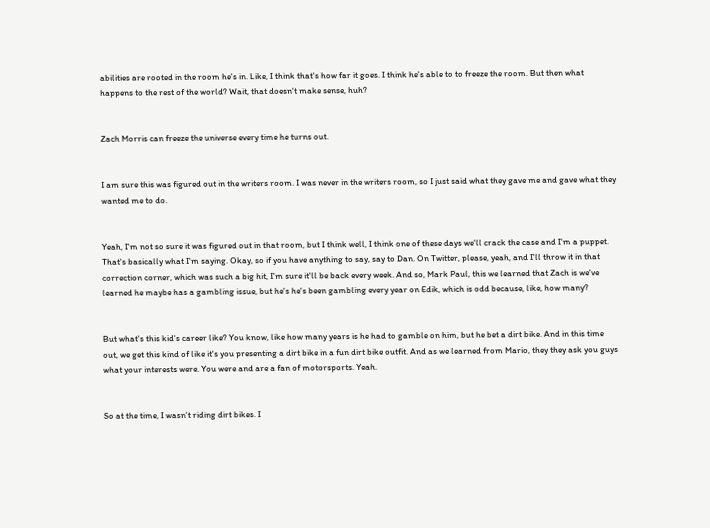abilities are rooted in the room he's in. Like, I think that's how far it goes. I think he's able to to freeze the room. But then what happens to the rest of the world? Wait, that doesn't make sense, huh?


Zach Morris can freeze the universe every time he turns out.


I am sure this was figured out in the writers room. I was never in the writers room, so I just said what they gave me and gave what they wanted me to do.


Yeah, I'm not so sure it was figured out in that room, but I think well, I think one of these days we'll crack the case and I'm a puppet. That's basically what I'm saying. Okay, so if you have anything to say, say to Dan. On Twitter, please, yeah, and I'll throw it in that correction corner, which was such a big hit, I'm sure it'll be back every week. And so, Mark Paul, this we learned that Zach is we've learned he maybe has a gambling issue, but he's he's been gambling every year on Edik, which is odd because, like, how many?


But what's this kid's career like? You know, like how many years is he had to gamble on him, but he bet a dirt bike. And in this time out, we get this kind of like it's you presenting a dirt bike in a fun dirt bike outfit. And as we learned from Mario, they they ask you guys what your interests were. You were and are a fan of motorsports. Yeah.


So at the time, I wasn't riding dirt bikes. I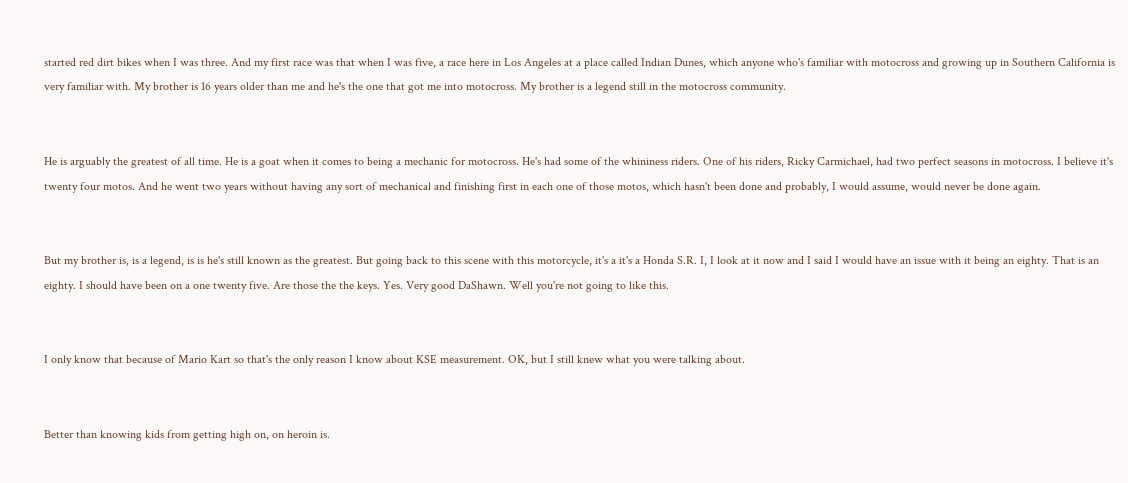started red dirt bikes when I was three. And my first race was that when I was five, a race here in Los Angeles at a place called Indian Dunes, which anyone who's familiar with motocross and growing up in Southern California is very familiar with. My brother is 16 years older than me and he's the one that got me into motocross. My brother is a legend still in the motocross community.


He is arguably the greatest of all time. He is a goat when it comes to being a mechanic for motocross. He's had some of the whininess riders. One of his riders, Ricky Carmichael, had two perfect seasons in motocross. I believe it's twenty four motos. And he went two years without having any sort of mechanical and finishing first in each one of those motos, which hasn't been done and probably, I would assume, would never be done again.


But my brother is, is a legend, is is he's still known as the greatest. But going back to this scene with this motorcycle, it's a it's a Honda S.R. I, I look at it now and I said I would have an issue with it being an eighty. That is an eighty. I should have been on a one twenty five. Are those the the keys. Yes. Very good DaShawn. Well you're not going to like this.


I only know that because of Mario Kart so that's the only reason I know about KSE measurement. OK, but I still knew what you were talking about.


Better than knowing kids from getting high on, on heroin is.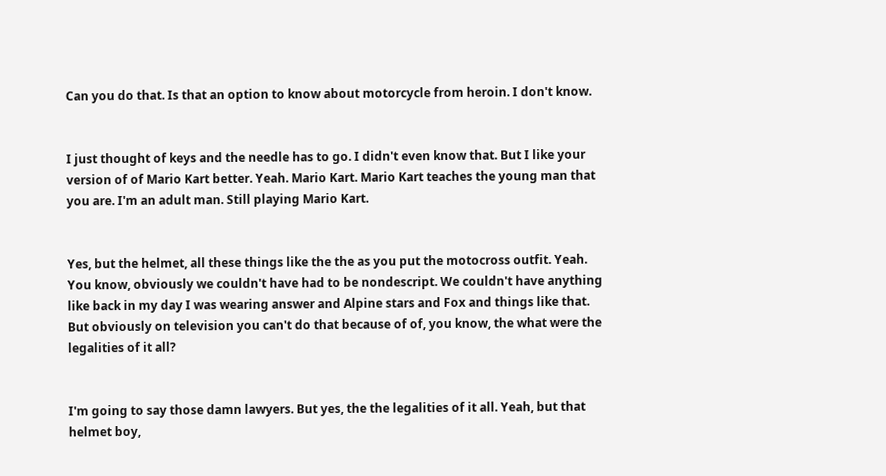Can you do that. Is that an option to know about motorcycle from heroin. I don't know.


I just thought of keys and the needle has to go. I didn't even know that. But I like your version of of Mario Kart better. Yeah. Mario Kart. Mario Kart teaches the young man that you are. I'm an adult man. Still playing Mario Kart.


Yes, but the helmet, all these things like the the as you put the motocross outfit. Yeah. You know, obviously we couldn't have had to be nondescript. We couldn't have anything like back in my day I was wearing answer and Alpine stars and Fox and things like that. But obviously on television you can't do that because of of, you know, the what were the legalities of it all?


I'm going to say those damn lawyers. But yes, the the legalities of it all. Yeah, but that helmet boy,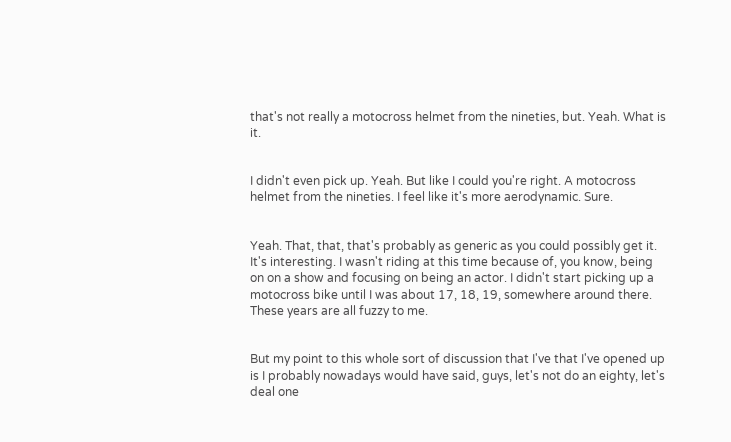that's not really a motocross helmet from the nineties, but. Yeah. What is it.


I didn't even pick up. Yeah. But like I could you're right. A motocross helmet from the nineties. I feel like it's more aerodynamic. Sure.


Yeah. That, that, that's probably as generic as you could possibly get it. It's interesting. I wasn't riding at this time because of, you know, being on on a show and focusing on being an actor. I didn't start picking up a motocross bike until I was about 17, 18, 19, somewhere around there. These years are all fuzzy to me.


But my point to this whole sort of discussion that I've that I've opened up is I probably nowadays would have said, guys, let's not do an eighty, let's deal one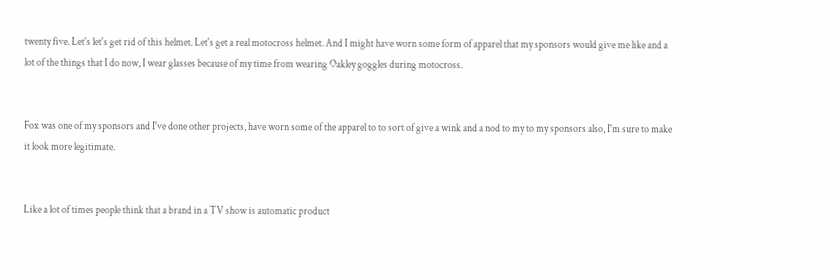twenty five. Let's let's get rid of this helmet. Let's get a real motocross helmet. And I might have worn some form of apparel that my sponsors would give me like and a lot of the things that I do now, I wear glasses because of my time from wearing Oakley goggles during motocross.


Fox was one of my sponsors and I've done other projects, have worn some of the apparel to to sort of give a wink and a nod to my to my sponsors also, I'm sure to make it look more legitimate.


Like a lot of times people think that a brand in a TV show is automatic product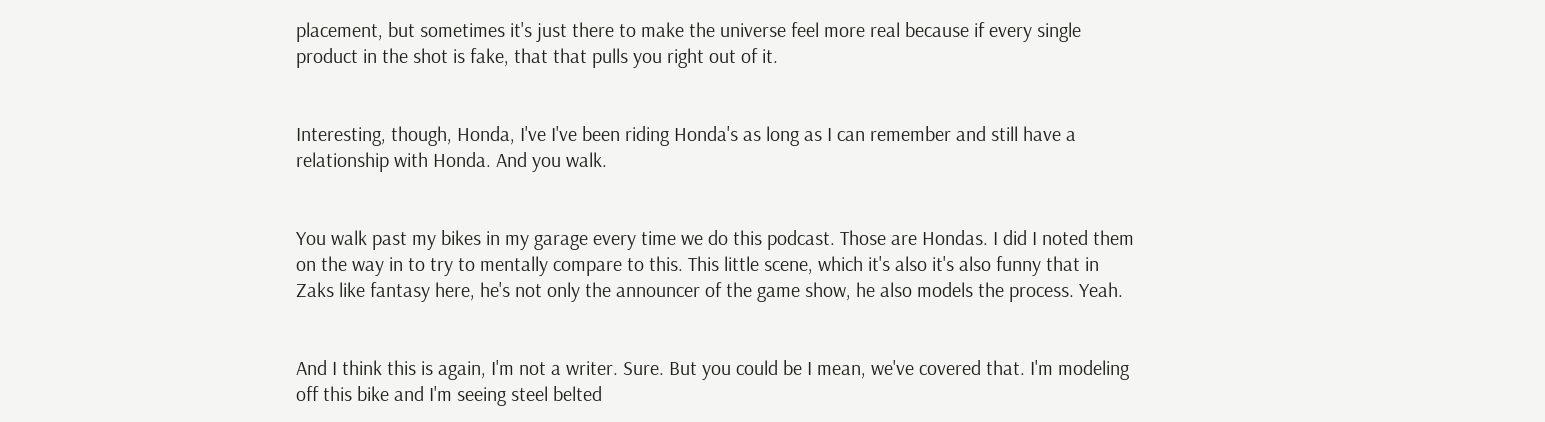placement, but sometimes it's just there to make the universe feel more real because if every single product in the shot is fake, that that pulls you right out of it.


Interesting, though, Honda, I've I've been riding Honda's as long as I can remember and still have a relationship with Honda. And you walk.


You walk past my bikes in my garage every time we do this podcast. Those are Hondas. I did I noted them on the way in to try to mentally compare to this. This little scene, which it's also it's also funny that in Zaks like fantasy here, he's not only the announcer of the game show, he also models the process. Yeah.


And I think this is again, I'm not a writer. Sure. But you could be I mean, we've covered that. I'm modeling off this bike and I'm seeing steel belted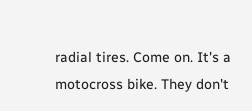radial tires. Come on. It's a motocross bike. They don't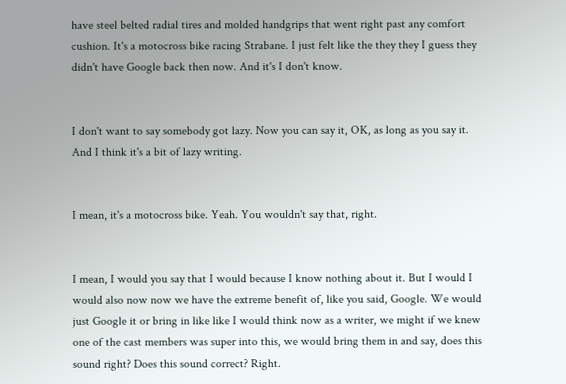have steel belted radial tires and molded handgrips that went right past any comfort cushion. It's a motocross bike racing Strabane. I just felt like the they they I guess they didn't have Google back then now. And it's I don't know.


I don't want to say somebody got lazy. Now you can say it, OK, as long as you say it. And I think it's a bit of lazy writing.


I mean, it's a motocross bike. Yeah. You wouldn't say that, right.


I mean, I would you say that I would because I know nothing about it. But I would I would also now now we have the extreme benefit of, like you said, Google. We would just Google it or bring in like like I would think now as a writer, we might if we knew one of the cast members was super into this, we would bring them in and say, does this sound right? Does this sound correct? Right.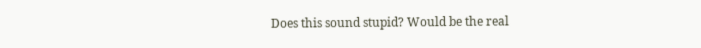Does this sound stupid? Would be the real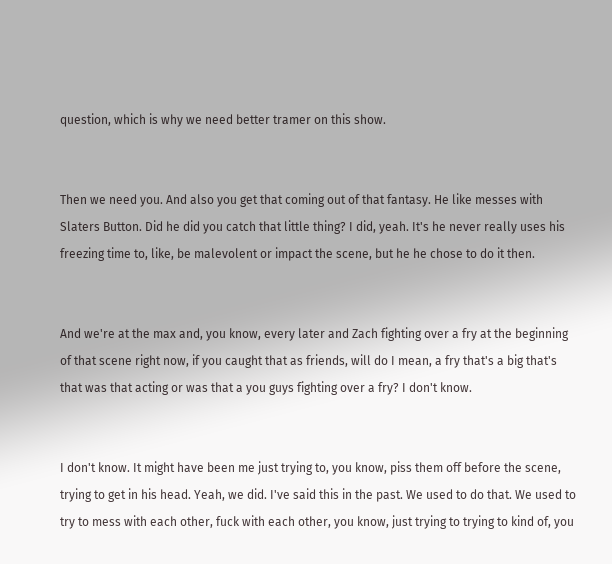question, which is why we need better tramer on this show.


Then we need you. And also you get that coming out of that fantasy. He like messes with Slaters Button. Did he did you catch that little thing? I did, yeah. It's he never really uses his freezing time to, like, be malevolent or impact the scene, but he he chose to do it then.


And we're at the max and, you know, every later and Zach fighting over a fry at the beginning of that scene right now, if you caught that as friends, will do I mean, a fry that's a big that's that was that acting or was that a you guys fighting over a fry? I don't know.


I don't know. It might have been me just trying to, you know, piss them off before the scene, trying to get in his head. Yeah, we did. I've said this in the past. We used to do that. We used to try to mess with each other, fuck with each other, you know, just trying to trying to kind of, you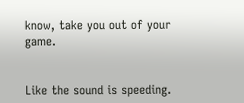know, take you out of your game.


Like the sound is speeding.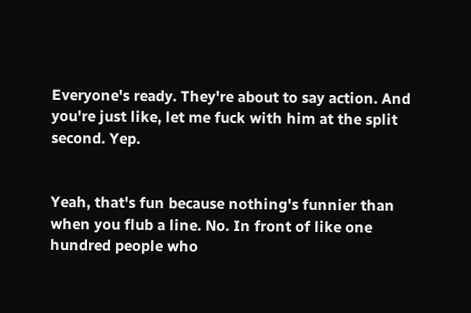Everyone's ready. They're about to say action. And you're just like, let me fuck with him at the split second. Yep.


Yeah, that's fun because nothing's funnier than when you flub a line. No. In front of like one hundred people who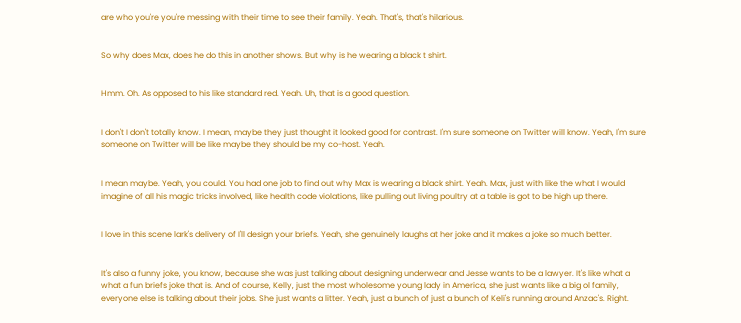are who you're you're messing with their time to see their family. Yeah. That's, that's hilarious.


So why does Max, does he do this in another shows. But why is he wearing a black t shirt.


Hmm. Oh. As opposed to his like standard red. Yeah. Uh, that is a good question.


I don't I don't totally know. I mean, maybe they just thought it looked good for contrast. I'm sure someone on Twitter will know. Yeah, I'm sure someone on Twitter will be like maybe they should be my co-host. Yeah.


I mean maybe. Yeah, you could. You had one job to find out why Max is wearing a black shirt. Yeah. Max, just with like the what I would imagine of all his magic tricks involved, like health code violations, like pulling out living poultry at a table is got to be high up there.


I love in this scene lark's delivery of I'll design your briefs. Yeah, she genuinely laughs at her joke and it makes a joke so much better.


It's also a funny joke, you know, because she was just talking about designing underwear and Jesse wants to be a lawyer. It's like what a what a fun briefs joke that is. And of course, Kelly, just the most wholesome young lady in America, she just wants like a big ol family, everyone else is talking about their jobs. She just wants a litter. Yeah, just a bunch of just a bunch of Keli's running around Anzac's. Right.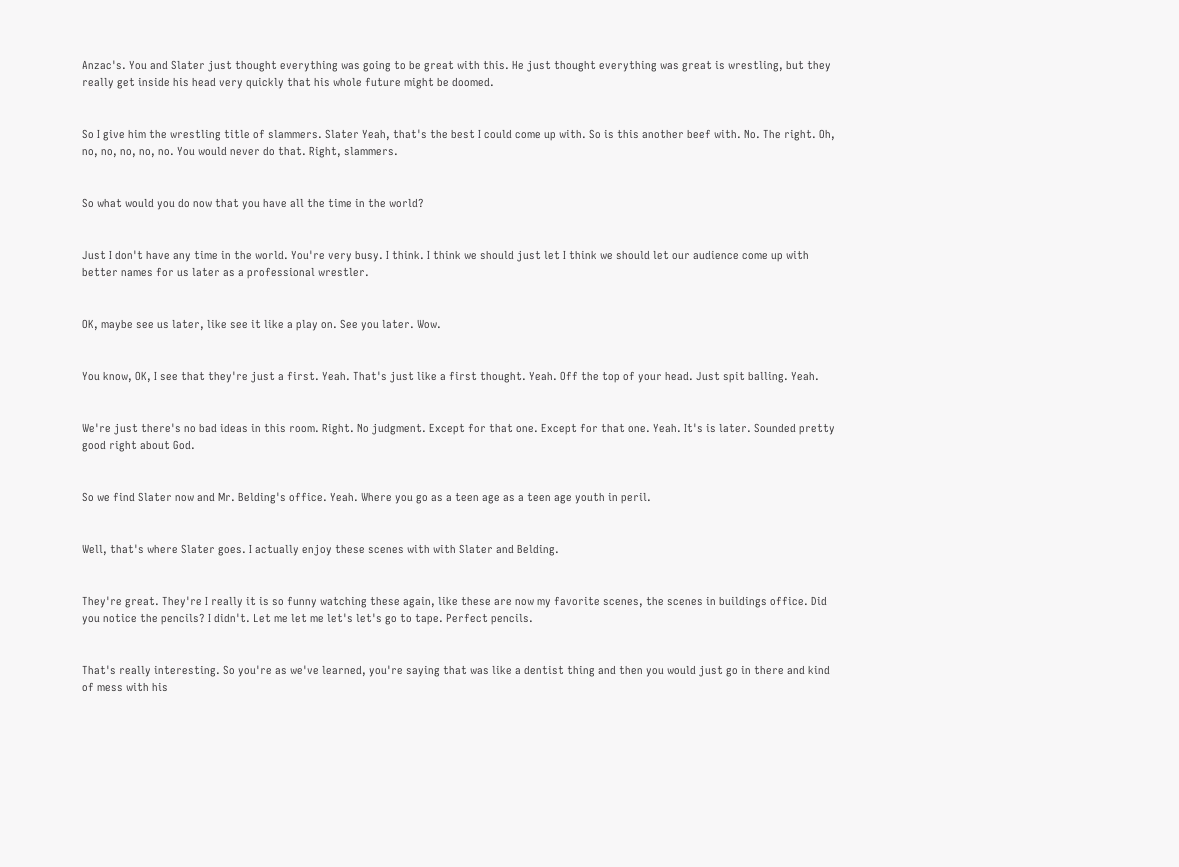Anzac's. You and Slater just thought everything was going to be great with this. He just thought everything was great is wrestling, but they really get inside his head very quickly that his whole future might be doomed.


So I give him the wrestling title of slammers. Slater Yeah, that's the best I could come up with. So is this another beef with. No. The right. Oh, no, no, no, no, no. You would never do that. Right, slammers.


So what would you do now that you have all the time in the world?


Just I don't have any time in the world. You're very busy. I think. I think we should just let I think we should let our audience come up with better names for us later as a professional wrestler.


OK, maybe see us later, like see it like a play on. See you later. Wow.


You know, OK, I see that they're just a first. Yeah. That's just like a first thought. Yeah. Off the top of your head. Just spit balling. Yeah.


We're just there's no bad ideas in this room. Right. No judgment. Except for that one. Except for that one. Yeah. It's is later. Sounded pretty good right about God.


So we find Slater now and Mr. Belding's office. Yeah. Where you go as a teen age as a teen age youth in peril.


Well, that's where Slater goes. I actually enjoy these scenes with with Slater and Belding.


They're great. They're I really it is so funny watching these again, like these are now my favorite scenes, the scenes in buildings office. Did you notice the pencils? I didn't. Let me let me let's let's go to tape. Perfect pencils.


That's really interesting. So you're as we've learned, you're saying that was like a dentist thing and then you would just go in there and kind of mess with his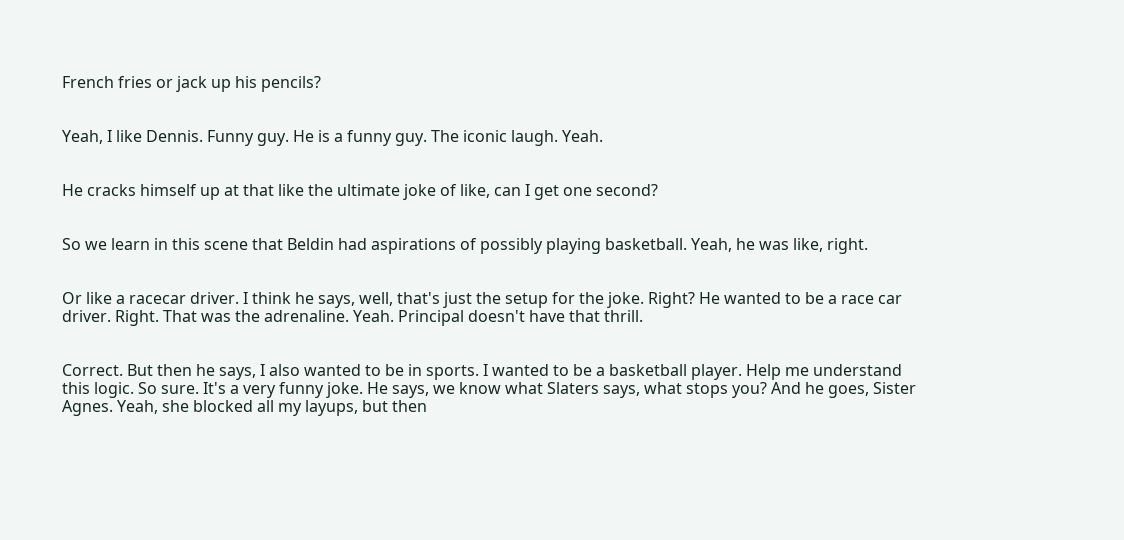French fries or jack up his pencils?


Yeah, I like Dennis. Funny guy. He is a funny guy. The iconic laugh. Yeah.


He cracks himself up at that like the ultimate joke of like, can I get one second?


So we learn in this scene that Beldin had aspirations of possibly playing basketball. Yeah, he was like, right.


Or like a racecar driver. I think he says, well, that's just the setup for the joke. Right? He wanted to be a race car driver. Right. That was the adrenaline. Yeah. Principal doesn't have that thrill.


Correct. But then he says, I also wanted to be in sports. I wanted to be a basketball player. Help me understand this logic. So sure. It's a very funny joke. He says, we know what Slaters says, what stops you? And he goes, Sister Agnes. Yeah, she blocked all my layups, but then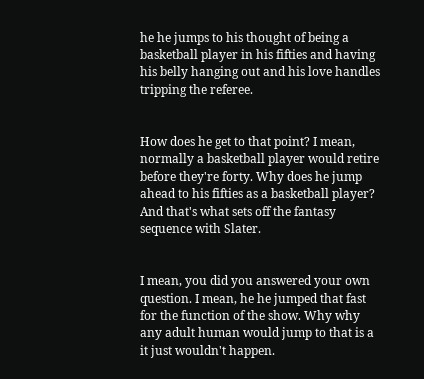he he jumps to his thought of being a basketball player in his fifties and having his belly hanging out and his love handles tripping the referee.


How does he get to that point? I mean, normally a basketball player would retire before they're forty. Why does he jump ahead to his fifties as a basketball player? And that's what sets off the fantasy sequence with Slater.


I mean, you did you answered your own question. I mean, he he jumped that fast for the function of the show. Why why any adult human would jump to that is a it just wouldn't happen.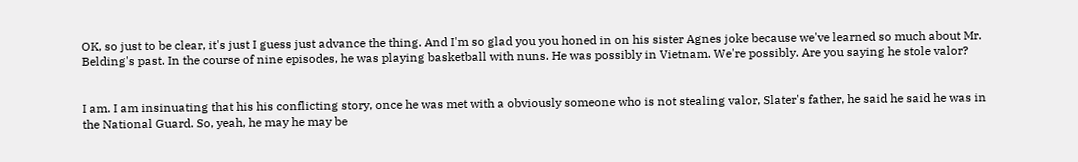OK, so just to be clear, it's just I guess just advance the thing. And I'm so glad you you honed in on his sister Agnes joke because we've learned so much about Mr. Belding's past. In the course of nine episodes, he was playing basketball with nuns. He was possibly in Vietnam. We're possibly. Are you saying he stole valor?


I am. I am insinuating that his his conflicting story, once he was met with a obviously someone who is not stealing valor, Slater's father, he said he said he was in the National Guard. So, yeah, he may he may be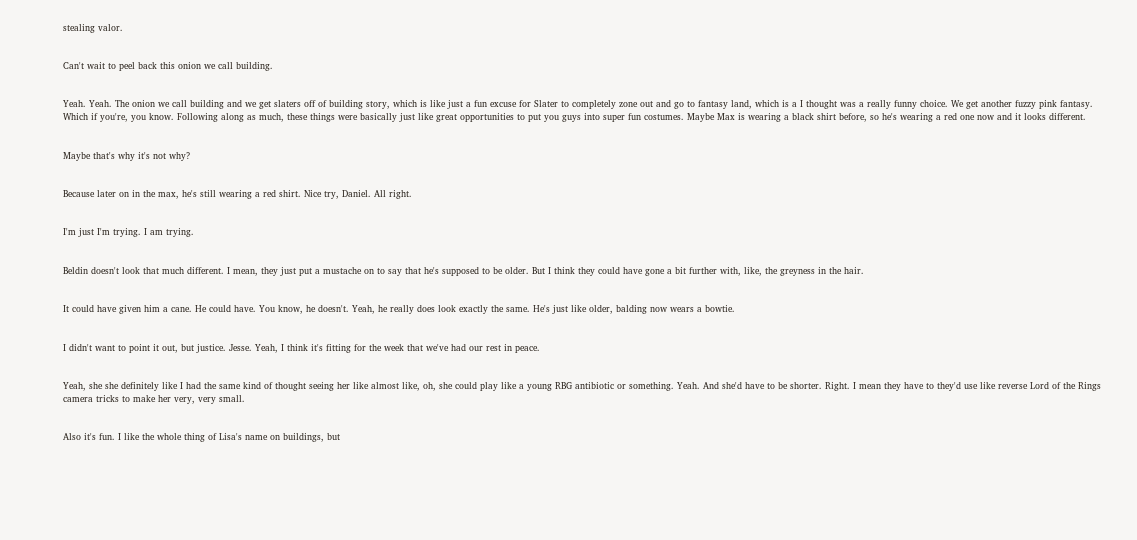stealing valor.


Can't wait to peel back this onion we call building.


Yeah. Yeah. The onion we call building and we get slaters off of building story, which is like just a fun excuse for Slater to completely zone out and go to fantasy land, which is a I thought was a really funny choice. We get another fuzzy pink fantasy. Which if you're, you know. Following along as much, these things were basically just like great opportunities to put you guys into super fun costumes. Maybe Max is wearing a black shirt before, so he's wearing a red one now and it looks different.


Maybe that's why it's not why?


Because later on in the max, he's still wearing a red shirt. Nice try, Daniel. All right.


I'm just I'm trying. I am trying.


Beldin doesn't look that much different. I mean, they just put a mustache on to say that he's supposed to be older. But I think they could have gone a bit further with, like, the greyness in the hair.


It could have given him a cane. He could have. You know, he doesn't. Yeah, he really does look exactly the same. He's just like older, balding now wears a bowtie.


I didn't want to point it out, but justice. Jesse. Yeah, I think it's fitting for the week that we've had our rest in peace.


Yeah, she she definitely like I had the same kind of thought seeing her like almost like, oh, she could play like a young RBG antibiotic or something. Yeah. And she'd have to be shorter. Right. I mean they have to they'd use like reverse Lord of the Rings camera tricks to make her very, very small.


Also it's fun. I like the whole thing of Lisa's name on buildings, but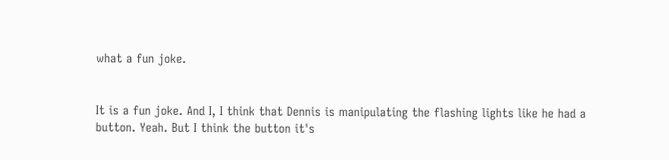what a fun joke.


It is a fun joke. And I, I think that Dennis is manipulating the flashing lights like he had a button. Yeah. But I think the button it's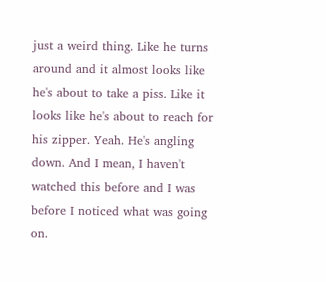just a weird thing. Like he turns around and it almost looks like he's about to take a piss. Like it looks like he's about to reach for his zipper. Yeah. He's angling down. And I mean, I haven't watched this before and I was before I noticed what was going on.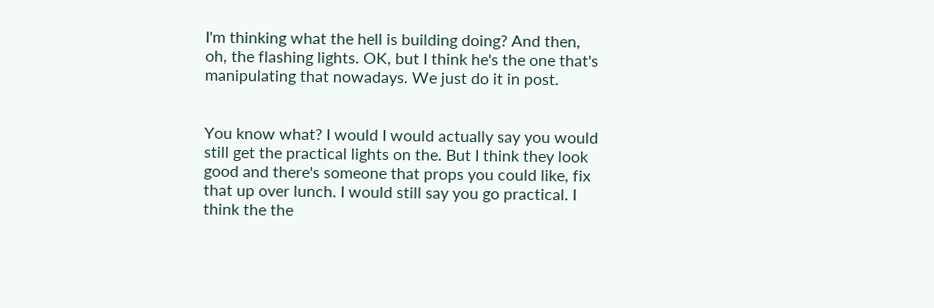I'm thinking what the hell is building doing? And then, oh, the flashing lights. OK, but I think he's the one that's manipulating that nowadays. We just do it in post.


You know what? I would I would actually say you would still get the practical lights on the. But I think they look good and there's someone that props you could like, fix that up over lunch. I would still say you go practical. I think the the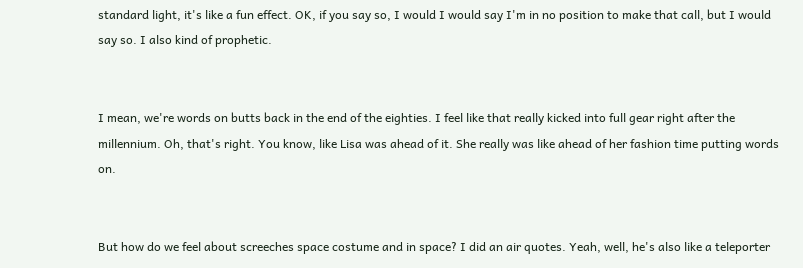standard light, it's like a fun effect. OK, if you say so, I would I would say I'm in no position to make that call, but I would say so. I also kind of prophetic.


I mean, we're words on butts back in the end of the eighties. I feel like that really kicked into full gear right after the millennium. Oh, that's right. You know, like Lisa was ahead of it. She really was like ahead of her fashion time putting words on.


But how do we feel about screeches space costume and in space? I did an air quotes. Yeah, well, he's also like a teleporter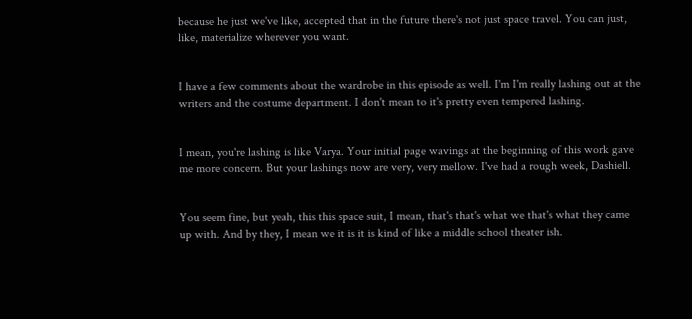because he just we've like, accepted that in the future there's not just space travel. You can just, like, materialize wherever you want.


I have a few comments about the wardrobe in this episode as well. I'm I'm really lashing out at the writers and the costume department. I don't mean to it's pretty even tempered lashing.


I mean, you're lashing is like Varya. Your initial page wavings at the beginning of this work gave me more concern. But your lashings now are very, very mellow. I've had a rough week, Dashiell.


You seem fine, but yeah, this this space suit, I mean, that's that's what we that's what they came up with. And by they, I mean we it is it is kind of like a middle school theater ish.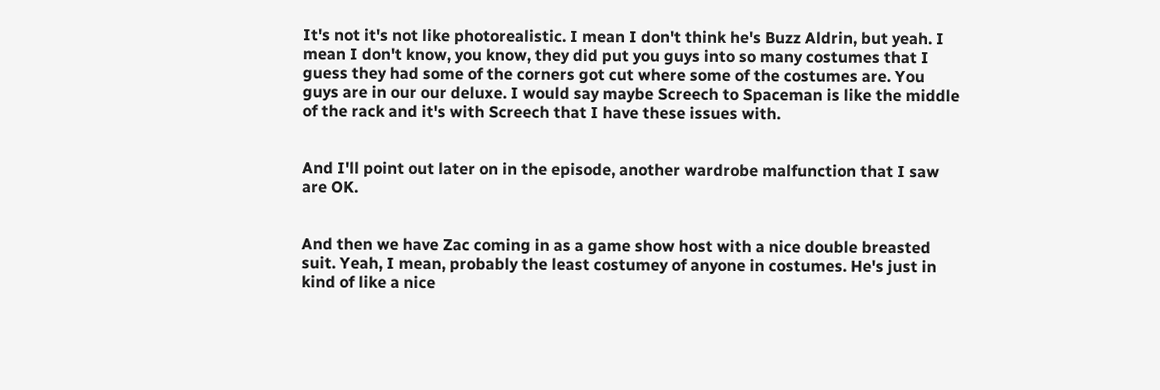It's not it's not like photorealistic. I mean I don't think he's Buzz Aldrin, but yeah. I mean I don't know, you know, they did put you guys into so many costumes that I guess they had some of the corners got cut where some of the costumes are. You guys are in our our deluxe. I would say maybe Screech to Spaceman is like the middle of the rack and it's with Screech that I have these issues with.


And I'll point out later on in the episode, another wardrobe malfunction that I saw are OK.


And then we have Zac coming in as a game show host with a nice double breasted suit. Yeah, I mean, probably the least costumey of anyone in costumes. He's just in kind of like a nice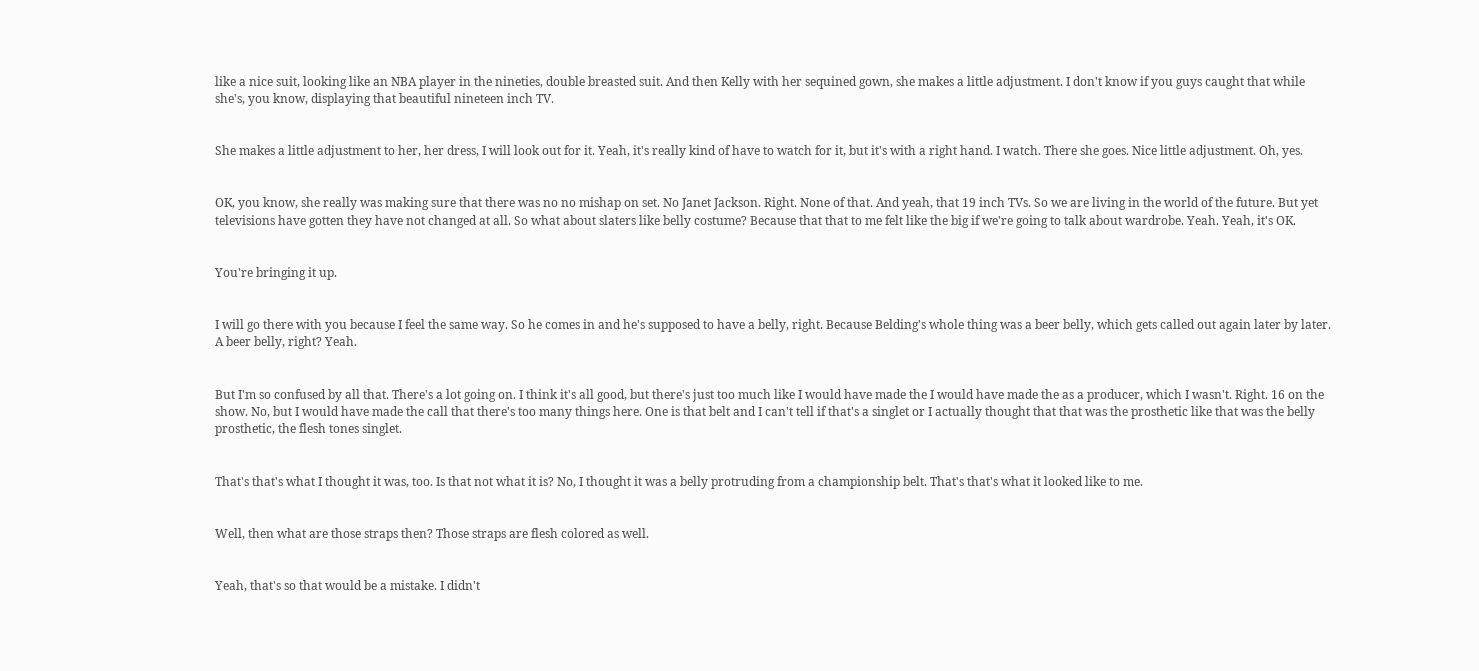like a nice suit, looking like an NBA player in the nineties, double breasted suit. And then Kelly with her sequined gown, she makes a little adjustment. I don't know if you guys caught that while she's, you know, displaying that beautiful nineteen inch TV.


She makes a little adjustment to her, her dress, I will look out for it. Yeah, it's really kind of have to watch for it, but it's with a right hand. I watch. There she goes. Nice little adjustment. Oh, yes.


OK, you know, she really was making sure that there was no no mishap on set. No Janet Jackson. Right. None of that. And yeah, that 19 inch TVs. So we are living in the world of the future. But yet televisions have gotten they have not changed at all. So what about slaters like belly costume? Because that that to me felt like the big if we're going to talk about wardrobe. Yeah. Yeah, it's OK.


You're bringing it up.


I will go there with you because I feel the same way. So he comes in and he's supposed to have a belly, right. Because Belding's whole thing was a beer belly, which gets called out again later by later. A beer belly, right? Yeah.


But I'm so confused by all that. There's a lot going on. I think it's all good, but there's just too much like I would have made the I would have made the as a producer, which I wasn't. Right. 16 on the show. No, but I would have made the call that there's too many things here. One is that belt and I can't tell if that's a singlet or I actually thought that that was the prosthetic like that was the belly prosthetic, the flesh tones singlet.


That's that's what I thought it was, too. Is that not what it is? No, I thought it was a belly protruding from a championship belt. That's that's what it looked like to me.


Well, then what are those straps then? Those straps are flesh colored as well.


Yeah, that's so that would be a mistake. I didn't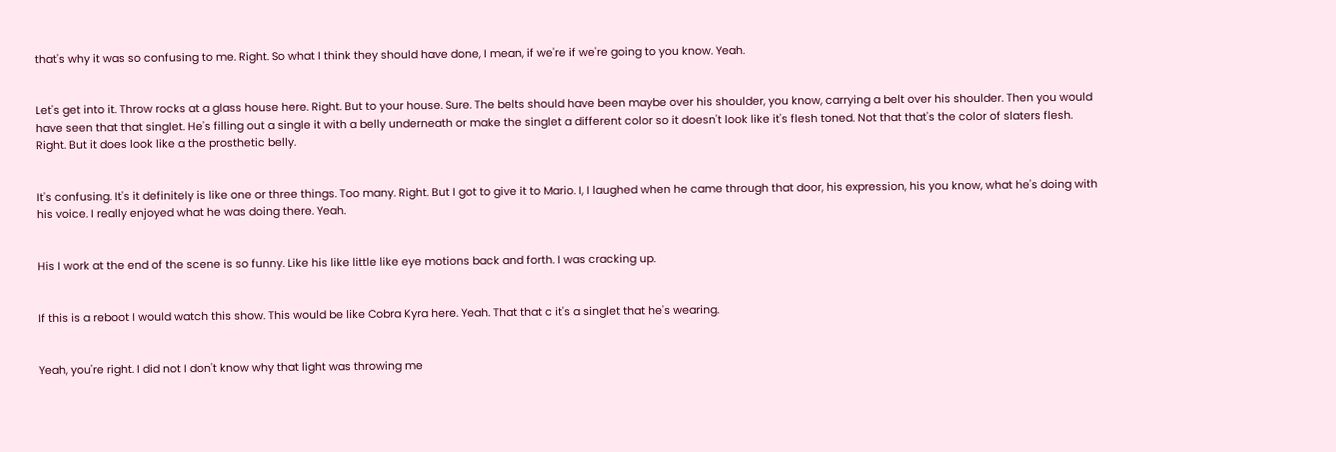that's why it was so confusing to me. Right. So what I think they should have done, I mean, if we're if we're going to you know. Yeah.


Let's get into it. Throw rocks at a glass house here. Right. But to your house. Sure. The belts should have been maybe over his shoulder, you know, carrying a belt over his shoulder. Then you would have seen that that singlet. He's filling out a single it with a belly underneath or make the singlet a different color so it doesn't look like it's flesh toned. Not that that's the color of slaters flesh. Right. But it does look like a the prosthetic belly.


It's confusing. It's it definitely is like one or three things. Too many. Right. But I got to give it to Mario. I, I laughed when he came through that door, his expression, his you know, what he's doing with his voice. I really enjoyed what he was doing there. Yeah.


His I work at the end of the scene is so funny. Like his like little like eye motions back and forth. I was cracking up.


If this is a reboot I would watch this show. This would be like Cobra Kyra here. Yeah. That that c it's a singlet that he's wearing.


Yeah, you're right. I did not I don't know why that light was throwing me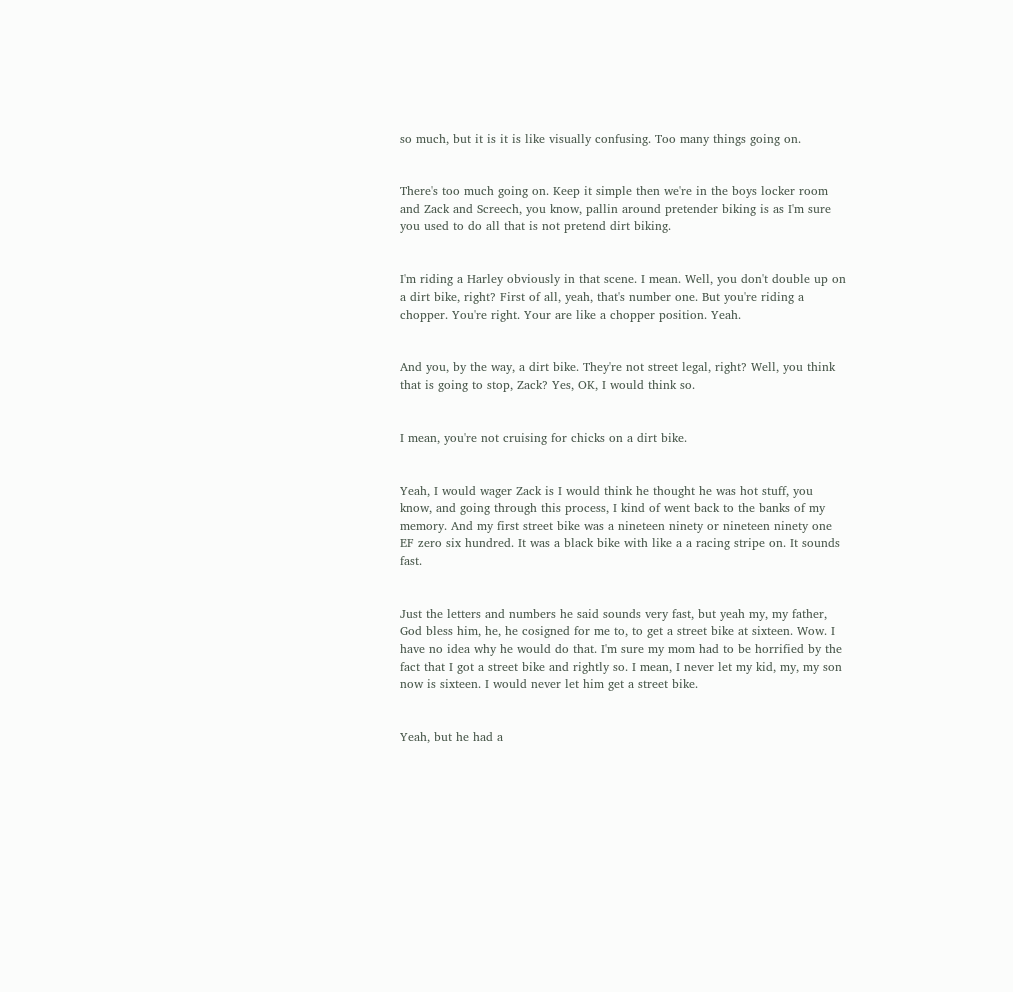so much, but it is it is like visually confusing. Too many things going on.


There's too much going on. Keep it simple then we're in the boys locker room and Zack and Screech, you know, pallin around pretender biking is as I'm sure you used to do all that is not pretend dirt biking.


I'm riding a Harley obviously in that scene. I mean. Well, you don't double up on a dirt bike, right? First of all, yeah, that's number one. But you're riding a chopper. You're right. Your are like a chopper position. Yeah.


And you, by the way, a dirt bike. They're not street legal, right? Well, you think that is going to stop, Zack? Yes, OK, I would think so.


I mean, you're not cruising for chicks on a dirt bike.


Yeah, I would wager Zack is I would think he thought he was hot stuff, you know, and going through this process, I kind of went back to the banks of my memory. And my first street bike was a nineteen ninety or nineteen ninety one EF zero six hundred. It was a black bike with like a a racing stripe on. It sounds fast.


Just the letters and numbers he said sounds very fast, but yeah my, my father, God bless him, he, he cosigned for me to, to get a street bike at sixteen. Wow. I have no idea why he would do that. I'm sure my mom had to be horrified by the fact that I got a street bike and rightly so. I mean, I never let my kid, my, my son now is sixteen. I would never let him get a street bike.


Yeah, but he had a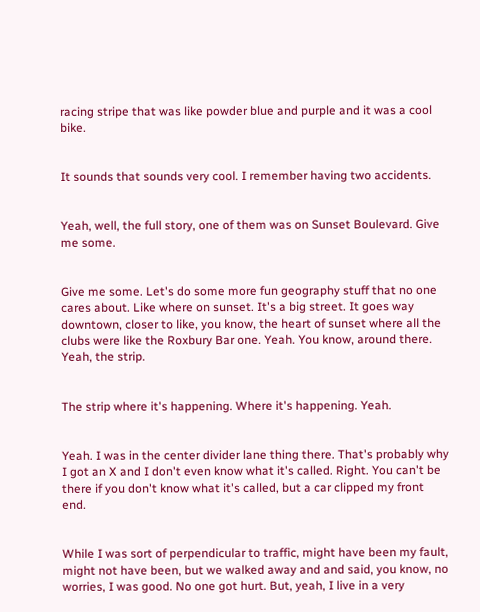racing stripe that was like powder blue and purple and it was a cool bike.


It sounds that sounds very cool. I remember having two accidents.


Yeah, well, the full story, one of them was on Sunset Boulevard. Give me some.


Give me some. Let's do some more fun geography stuff that no one cares about. Like where on sunset. It's a big street. It goes way downtown, closer to like, you know, the heart of sunset where all the clubs were like the Roxbury Bar one. Yeah. You know, around there. Yeah, the strip.


The strip where it's happening. Where it's happening. Yeah.


Yeah. I was in the center divider lane thing there. That's probably why I got an X and I don't even know what it's called. Right. You can't be there if you don't know what it's called, but a car clipped my front end.


While I was sort of perpendicular to traffic, might have been my fault, might not have been, but we walked away and and said, you know, no worries, I was good. No one got hurt. But, yeah, I live in a very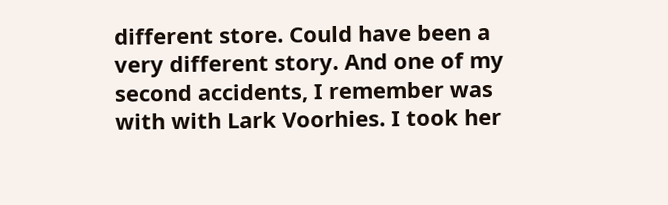different store. Could have been a very different story. And one of my second accidents, I remember was with with Lark Voorhies. I took her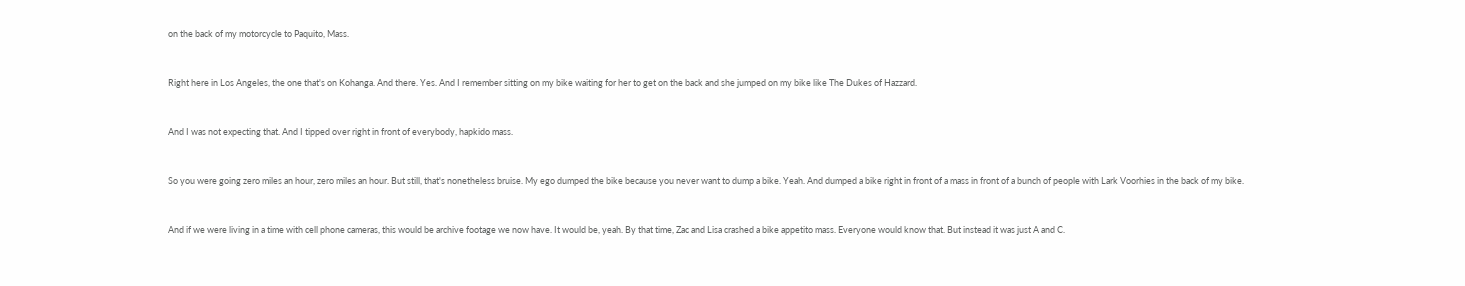on the back of my motorcycle to Paquito, Mass.


Right here in Los Angeles, the one that's on Kohanga. And there. Yes. And I remember sitting on my bike waiting for her to get on the back and she jumped on my bike like The Dukes of Hazzard.


And I was not expecting that. And I tipped over right in front of everybody, hapkido mass.


So you were going zero miles an hour, zero miles an hour. But still, that's nonetheless bruise. My ego dumped the bike because you never want to dump a bike. Yeah. And dumped a bike right in front of a mass in front of a bunch of people with Lark Voorhies in the back of my bike.


And if we were living in a time with cell phone cameras, this would be archive footage we now have. It would be, yeah. By that time, Zac and Lisa crashed a bike appetito mass. Everyone would know that. But instead it was just A and C.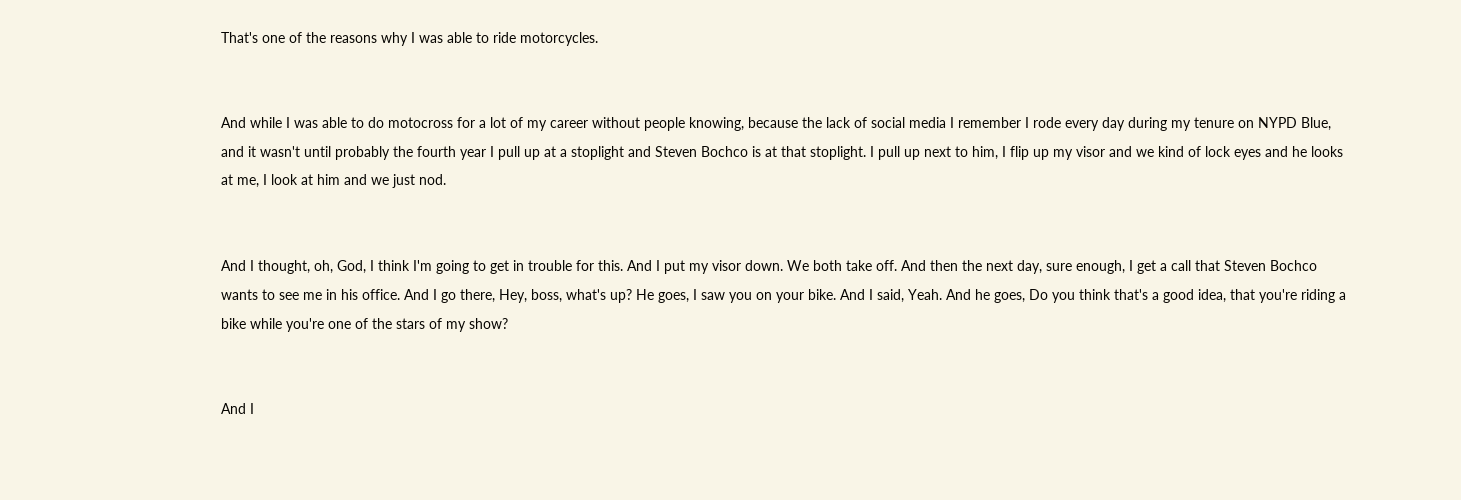That's one of the reasons why I was able to ride motorcycles.


And while I was able to do motocross for a lot of my career without people knowing, because the lack of social media I remember I rode every day during my tenure on NYPD Blue, and it wasn't until probably the fourth year I pull up at a stoplight and Steven Bochco is at that stoplight. I pull up next to him, I flip up my visor and we kind of lock eyes and he looks at me, I look at him and we just nod.


And I thought, oh, God, I think I'm going to get in trouble for this. And I put my visor down. We both take off. And then the next day, sure enough, I get a call that Steven Bochco wants to see me in his office. And I go there, Hey, boss, what's up? He goes, I saw you on your bike. And I said, Yeah. And he goes, Do you think that's a good idea, that you're riding a bike while you're one of the stars of my show?


And I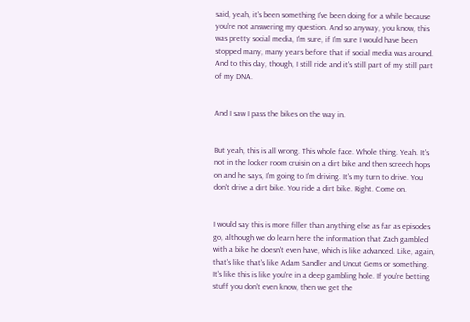said, yeah, it's been something I've been doing for a while because you're not answering my question. And so anyway, you know, this was pretty social media, I'm sure, if I'm sure I would have been stopped many, many years before that if social media was around. And to this day, though, I still ride and it's still part of my still part of my DNA.


And I saw I pass the bikes on the way in.


But yeah, this is all wrong. This whole face. Whole thing. Yeah. It's not in the locker room cruisin on a dirt bike and then screech hops on and he says, I'm going to I'm driving. It's my turn to drive. You don't drive a dirt bike. You ride a dirt bike. Right. Come on.


I would say this is more filler than anything else as far as episodes go, although we do learn here the information that Zach gambled with a bike he doesn't even have, which is like advanced. Like, again, that's like that's like Adam Sandler and Uncut Gems or something. It's like this is like you're in a deep gambling hole. If you're betting stuff you don't even know, then we get the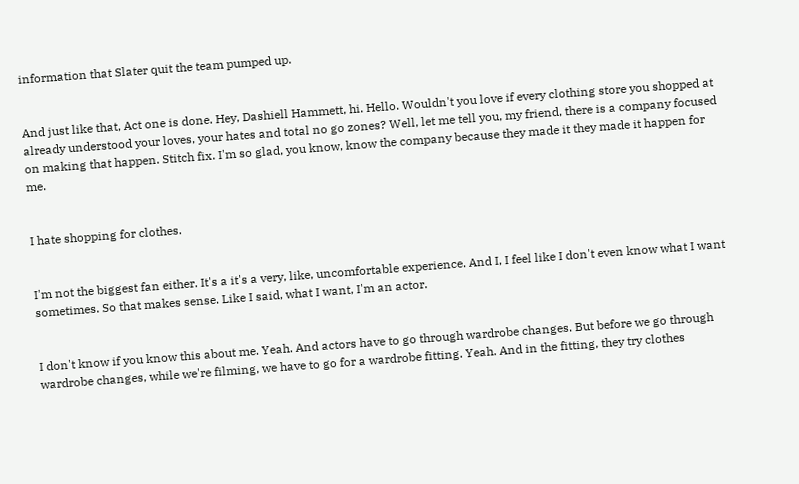information that Slater quit the team pumped up.


And just like that, Act one is done. Hey, Dashiell Hammett, hi. Hello. Wouldn't you love if every clothing store you shopped at already understood your loves, your hates and total no go zones? Well, let me tell you, my friend, there is a company focused on making that happen. Stitch fix. I'm so glad, you know, know the company because they made it they made it happen for me.


I hate shopping for clothes.


I'm not the biggest fan either. It's a it's a very, like, uncomfortable experience. And I, I feel like I don't even know what I want sometimes. So that makes sense. Like I said, what I want, I'm an actor.


I don't know if you know this about me. Yeah. And actors have to go through wardrobe changes. But before we go through wardrobe changes, while we're filming, we have to go for a wardrobe fitting. Yeah. And in the fitting, they try clothes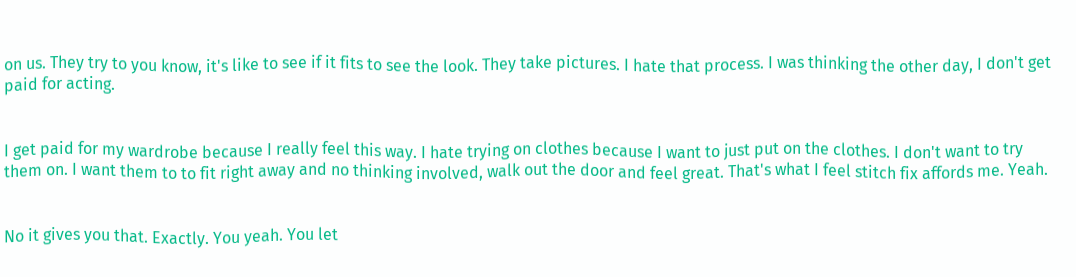on us. They try to you know, it's like to see if it fits to see the look. They take pictures. I hate that process. I was thinking the other day, I don't get paid for acting.


I get paid for my wardrobe because I really feel this way. I hate trying on clothes because I want to just put on the clothes. I don't want to try them on. I want them to to fit right away and no thinking involved, walk out the door and feel great. That's what I feel stitch fix affords me. Yeah.


No it gives you that. Exactly. You yeah. You let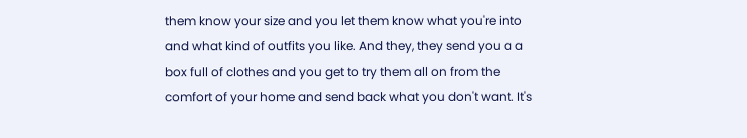them know your size and you let them know what you're into and what kind of outfits you like. And they, they send you a a box full of clothes and you get to try them all on from the comfort of your home and send back what you don't want. It's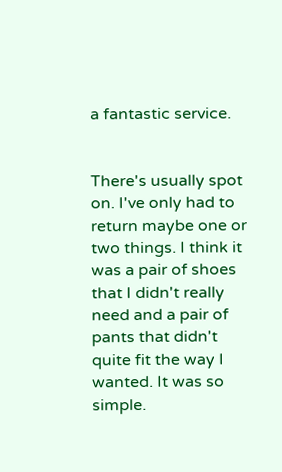a fantastic service.


There's usually spot on. I've only had to return maybe one or two things. I think it was a pair of shoes that I didn't really need and a pair of pants that didn't quite fit the way I wanted. It was so simple.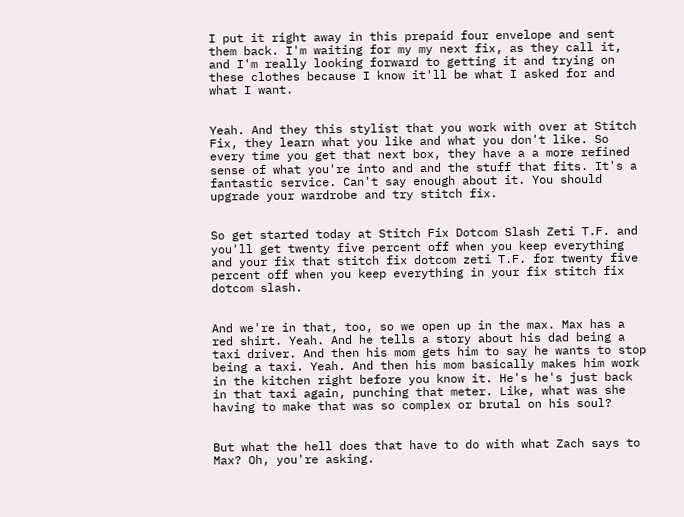I put it right away in this prepaid four envelope and sent them back. I'm waiting for my my next fix, as they call it, and I'm really looking forward to getting it and trying on these clothes because I know it'll be what I asked for and what I want.


Yeah. And they this stylist that you work with over at Stitch Fix, they learn what you like and what you don't like. So every time you get that next box, they have a a more refined sense of what you're into and and the stuff that fits. It's a fantastic service. Can't say enough about it. You should upgrade your wardrobe and try stitch fix.


So get started today at Stitch Fix Dotcom Slash Zeti T.F. and you'll get twenty five percent off when you keep everything and your fix that stitch fix dotcom zeti T.F. for twenty five percent off when you keep everything in your fix stitch fix dotcom slash.


And we're in that, too, so we open up in the max. Max has a red shirt. Yeah. And he tells a story about his dad being a taxi driver. And then his mom gets him to say he wants to stop being a taxi. Yeah. And then his mom basically makes him work in the kitchen right before you know it. He's he's just back in that taxi again, punching that meter. Like, what was she having to make that was so complex or brutal on his soul?


But what the hell does that have to do with what Zach says to Max? Oh, you're asking.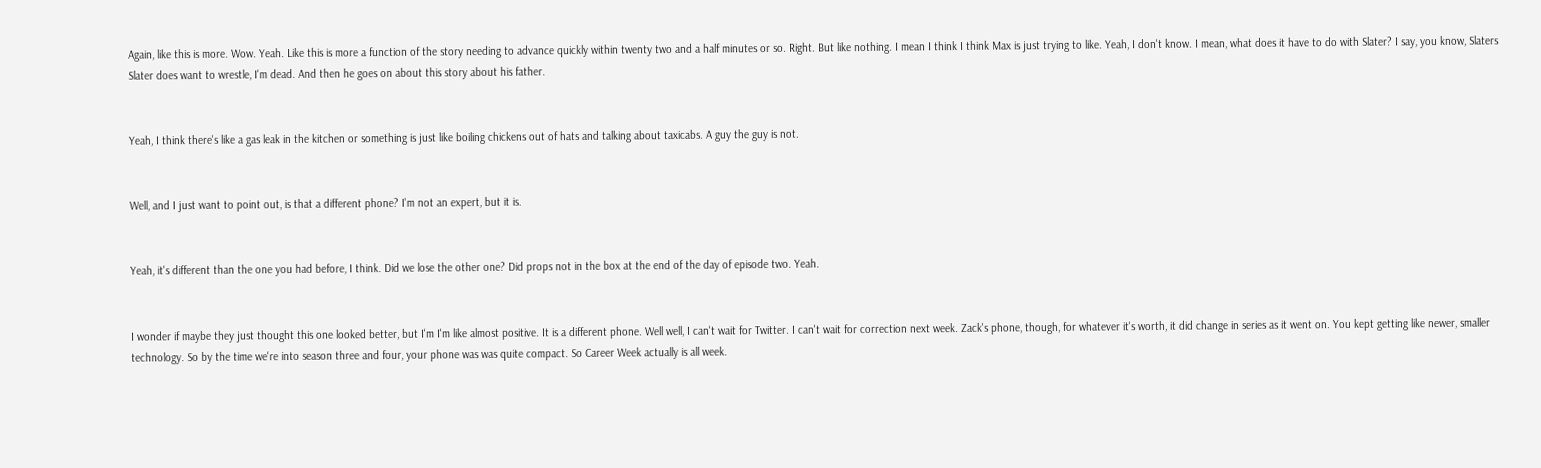Again, like this is more. Wow. Yeah. Like this is more a function of the story needing to advance quickly within twenty two and a half minutes or so. Right. But like nothing. I mean I think I think Max is just trying to like. Yeah, I don't know. I mean, what does it have to do with Slater? I say, you know, Slaters Slater does want to wrestle, I'm dead. And then he goes on about this story about his father.


Yeah, I think there's like a gas leak in the kitchen or something is just like boiling chickens out of hats and talking about taxicabs. A guy the guy is not.


Well, and I just want to point out, is that a different phone? I'm not an expert, but it is.


Yeah, it's different than the one you had before, I think. Did we lose the other one? Did props not in the box at the end of the day of episode two. Yeah.


I wonder if maybe they just thought this one looked better, but I'm I'm like almost positive. It is a different phone. Well well, I can't wait for Twitter. I can't wait for correction next week. Zack's phone, though, for whatever it's worth, it did change in series as it went on. You kept getting like newer, smaller technology. So by the time we're into season three and four, your phone was was quite compact. So Career Week actually is all week.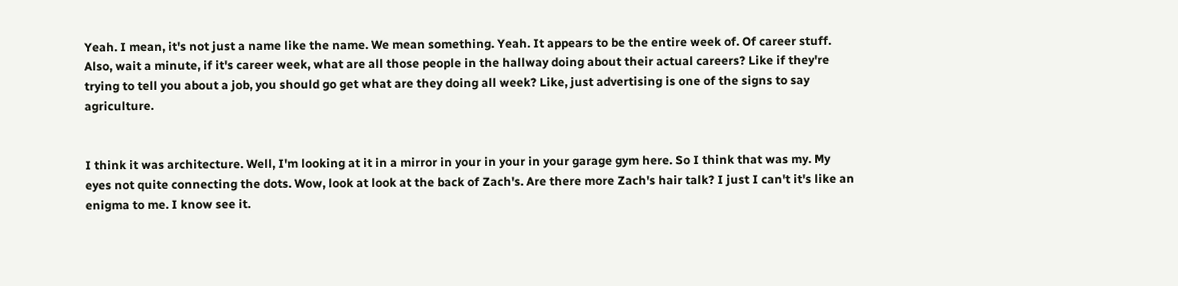Yeah. I mean, it's not just a name like the name. We mean something. Yeah. It appears to be the entire week of. Of career stuff. Also, wait a minute, if it's career week, what are all those people in the hallway doing about their actual careers? Like if they're trying to tell you about a job, you should go get what are they doing all week? Like, just advertising is one of the signs to say agriculture.


I think it was architecture. Well, I'm looking at it in a mirror in your in your in your garage gym here. So I think that was my. My eyes not quite connecting the dots. Wow, look at look at the back of Zach's. Are there more Zach's hair talk? I just I can't it's like an enigma to me. I know see it.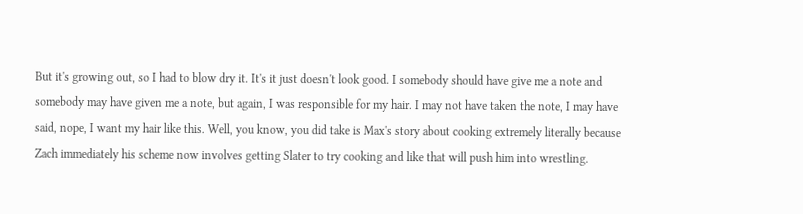But it's growing out, so I had to blow dry it. It's it just doesn't look good. I somebody should have give me a note and somebody may have given me a note, but again, I was responsible for my hair. I may not have taken the note, I may have said, nope, I want my hair like this. Well, you know, you did take is Max's story about cooking extremely literally because Zach immediately his scheme now involves getting Slater to try cooking and like that will push him into wrestling.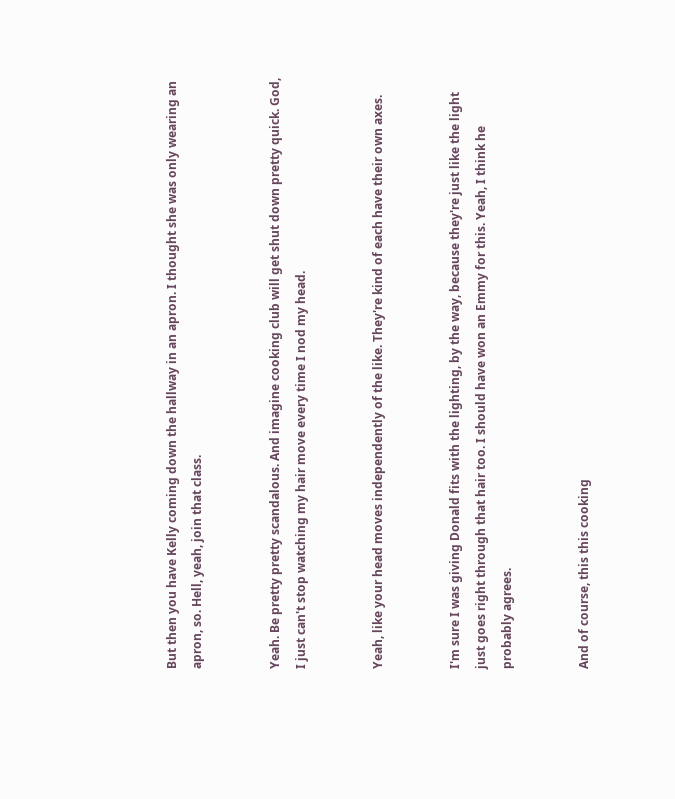But then you have Kelly coming down the hallway in an apron. I thought she was only wearing an apron, so. Hell, yeah, join that class.


Yeah. Be pretty pretty scandalous. And imagine cooking club will get shut down pretty quick. God, I just can't stop watching my hair move every time I nod my head.


Yeah, like your head moves independently of the like. They're kind of each have their own axes.


I'm sure I was giving Donald fits with the lighting, by the way, because they're just like the light just goes right through that hair too. I should have won an Emmy for this. Yeah, I think he probably agrees.


And of course, this this cooking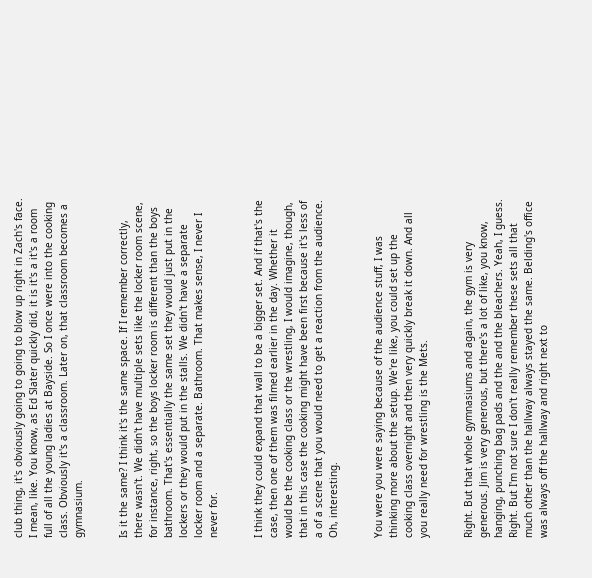club thing, it's obviously going to going to blow up right in Zach's face. I mean, like. You know, as Ed Slater quickly did, it is it's a it's a room full of all the young ladies at Bayside. So I once were into the cooking class. Obviously it's a classroom. Later on, that classroom becomes a gymnasium.


Is it the same? I think it's the same space. If I remember correctly, there wasn't. We didn't have multiple sets like the locker room scene, for instance, right, so the boys locker room is different than the boys bathroom. That's essentially the same set they would just put in the lockers or they would put in the stalls. We didn't have a separate locker room and a separate. Bathroom. That makes sense, I never I never for.


I think they could expand that wall to be a bigger set. And if that's the case, then one of them was filmed earlier in the day. Whether it would be the cooking class or the wrestling, I would imagine, though, that in this case the cooking might have been first because it's less of a of a scene that you would need to get a reaction from the audience. Oh, interesting.


You were you were saying because of the audience stuff, I was thinking more about the setup. We're like, you could set up the cooking class overnight and then very quickly break it down. And all you really need for wrestling is the Mets.


Right. But that whole gymnasiums and again, the gym is very generous. Jim is very generous, but there's a lot of like, you know, hanging, punching bag pads and the and the bleachers. Yeah, I guess. Right. But I'm not sure I don't really remember these sets all that much other than the hallway always stayed the same. Belding's office was always off the hallway and right next to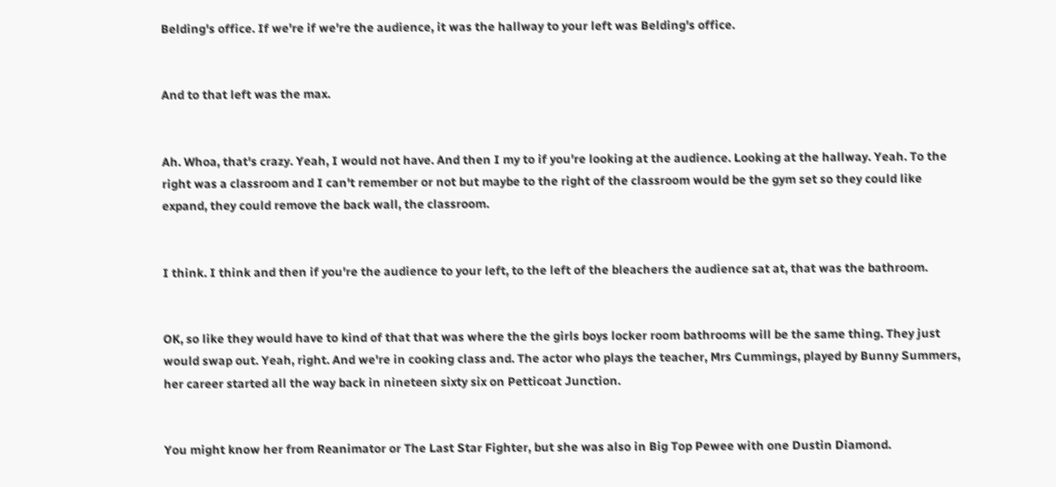Belding's office. If we're if we're the audience, it was the hallway to your left was Belding's office.


And to that left was the max.


Ah. Whoa, that's crazy. Yeah, I would not have. And then I my to if you're looking at the audience. Looking at the hallway. Yeah. To the right was a classroom and I can't remember or not but maybe to the right of the classroom would be the gym set so they could like expand, they could remove the back wall, the classroom.


I think. I think and then if you're the audience to your left, to the left of the bleachers the audience sat at, that was the bathroom.


OK, so like they would have to kind of that that was where the the girls boys locker room bathrooms will be the same thing. They just would swap out. Yeah, right. And we're in cooking class and. The actor who plays the teacher, Mrs Cummings, played by Bunny Summers, her career started all the way back in nineteen sixty six on Petticoat Junction.


You might know her from Reanimator or The Last Star Fighter, but she was also in Big Top Pewee with one Dustin Diamond.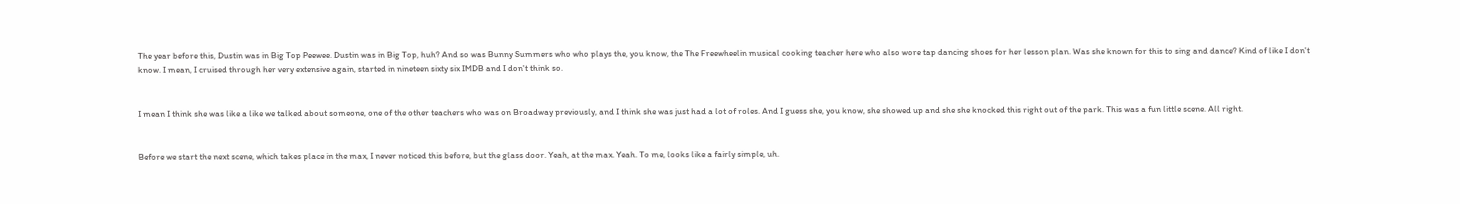The year before this, Dustin was in Big Top Peewee. Dustin was in Big Top, huh? And so was Bunny Summers who who plays the, you know, the The Freewheelin musical cooking teacher here who also wore tap dancing shoes for her lesson plan. Was she known for this to sing and dance? Kind of like I don't know. I mean, I cruised through her very extensive again, started in nineteen sixty six IMDB and I don't think so.


I mean I think she was like a like we talked about someone, one of the other teachers who was on Broadway previously, and I think she was just had a lot of roles. And I guess she, you know, she showed up and she she knocked this right out of the park. This was a fun little scene. All right.


Before we start the next scene, which takes place in the max, I never noticed this before, but the glass door. Yeah, at the max. Yeah. To me, looks like a fairly simple, uh.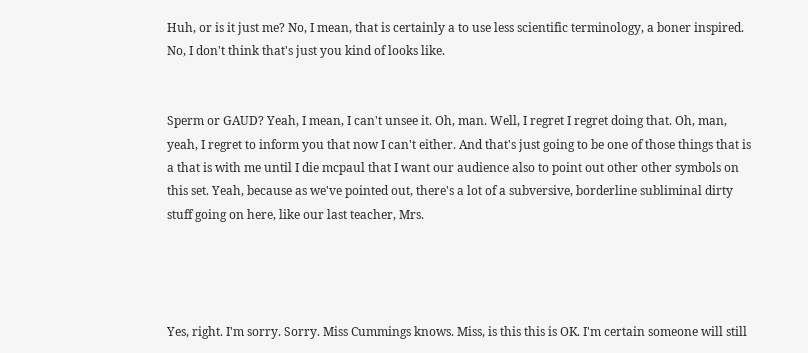Huh, or is it just me? No, I mean, that is certainly a to use less scientific terminology, a boner inspired. No, I don't think that's just you kind of looks like.


Sperm or GAUD? Yeah, I mean, I can't unsee it. Oh, man. Well, I regret I regret doing that. Oh, man, yeah, I regret to inform you that now I can't either. And that's just going to be one of those things that is a that is with me until I die mcpaul that I want our audience also to point out other other symbols on this set. Yeah, because as we've pointed out, there's a lot of a subversive, borderline subliminal dirty stuff going on here, like our last teacher, Mrs.




Yes, right. I'm sorry. Sorry. Miss Cummings knows. Miss, is this this is OK. I'm certain someone will still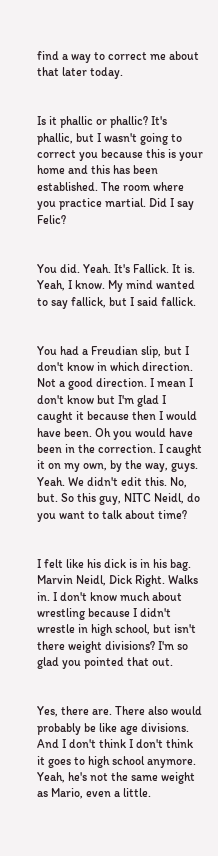find a way to correct me about that later today.


Is it phallic or phallic? It's phallic, but I wasn't going to correct you because this is your home and this has been established. The room where you practice martial. Did I say Felic?


You did. Yeah. It's Fallick. It is. Yeah, I know. My mind wanted to say fallick, but I said fallick.


You had a Freudian slip, but I don't know in which direction. Not a good direction. I mean I don't know but I'm glad I caught it because then I would have been. Oh you would have been in the correction. I caught it on my own, by the way, guys. Yeah. We didn't edit this. No, but. So this guy, NITC Neidl, do you want to talk about time?


I felt like his dick is in his bag. Marvin Neidl, Dick Right. Walks in. I don't know much about wrestling because I didn't wrestle in high school, but isn't there weight divisions? I'm so glad you pointed that out.


Yes, there are. There also would probably be like age divisions. And I don't think I don't think it goes to high school anymore. Yeah, he's not the same weight as Mario, even a little.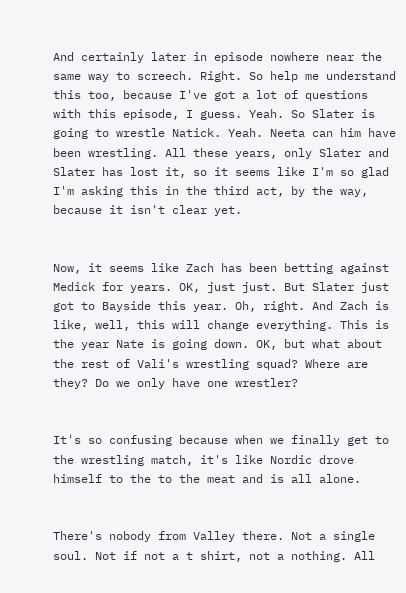And certainly later in episode nowhere near the same way to screech. Right. So help me understand this too, because I've got a lot of questions with this episode, I guess. Yeah. So Slater is going to wrestle Natick. Yeah. Neeta can him have been wrestling. All these years, only Slater and Slater has lost it, so it seems like I'm so glad I'm asking this in the third act, by the way, because it isn't clear yet.


Now, it seems like Zach has been betting against Medick for years. OK, just just. But Slater just got to Bayside this year. Oh, right. And Zach is like, well, this will change everything. This is the year Nate is going down. OK, but what about the rest of Vali's wrestling squad? Where are they? Do we only have one wrestler?


It's so confusing because when we finally get to the wrestling match, it's like Nordic drove himself to the to the meat and is all alone.


There's nobody from Valley there. Not a single soul. Not if not a t shirt, not a nothing. All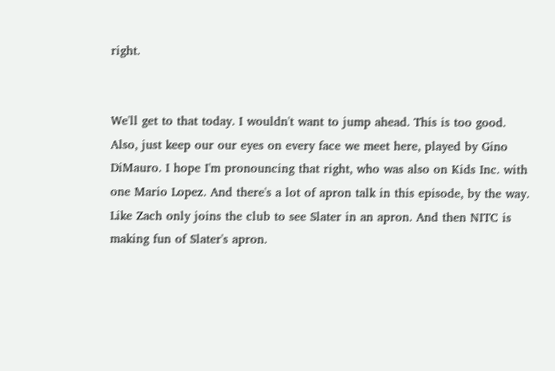right.


We'll get to that today. I wouldn't want to jump ahead. This is too good. Also, just keep our our eyes on every face we meet here, played by Gino DiMauro. I hope I'm pronouncing that right, who was also on Kids Inc. with one Mario Lopez. And there's a lot of apron talk in this episode, by the way. Like Zach only joins the club to see Slater in an apron. And then NITC is making fun of Slater's apron.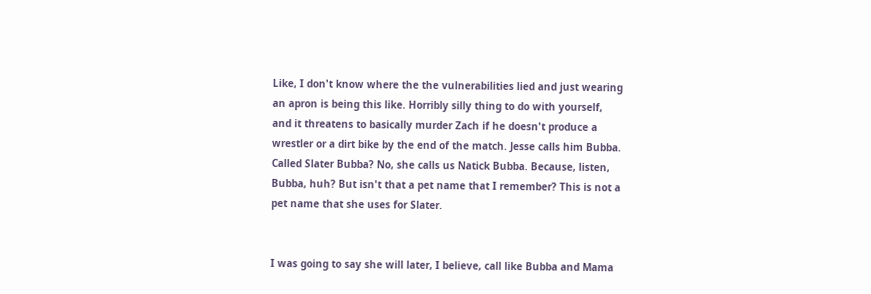Like, I don't know where the the vulnerabilities lied and just wearing an apron is being this like. Horribly silly thing to do with yourself, and it threatens to basically murder Zach if he doesn't produce a wrestler or a dirt bike by the end of the match. Jesse calls him Bubba. Called Slater Bubba? No, she calls us Natick Bubba. Because, listen, Bubba, huh? But isn't that a pet name that I remember? This is not a pet name that she uses for Slater.


I was going to say she will later, I believe, call like Bubba and Mama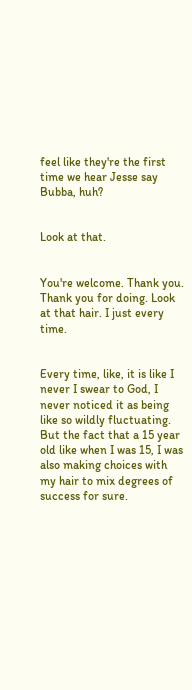feel like they're the first time we hear Jesse say Bubba, huh?


Look at that.


You're welcome. Thank you. Thank you for doing. Look at that hair. I just every time.


Every time, like, it is like I never I swear to God, I never noticed it as being like so wildly fluctuating. But the fact that a 15 year old like when I was 15, I was also making choices with my hair to mix degrees of success for sure.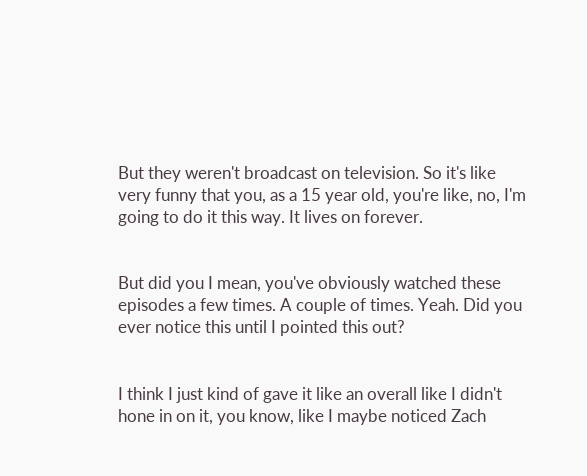But they weren't broadcast on television. So it's like very funny that you, as a 15 year old, you're like, no, I'm going to do it this way. It lives on forever.


But did you I mean, you've obviously watched these episodes a few times. A couple of times. Yeah. Did you ever notice this until I pointed this out?


I think I just kind of gave it like an overall like I didn't hone in on it, you know, like I maybe noticed Zach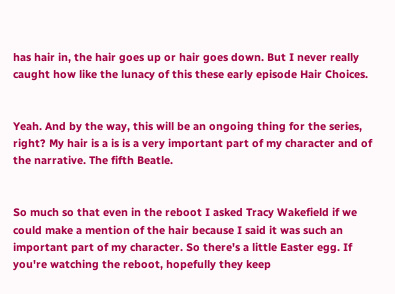has hair in, the hair goes up or hair goes down. But I never really caught how like the lunacy of this these early episode Hair Choices.


Yeah. And by the way, this will be an ongoing thing for the series, right? My hair is a is is a very important part of my character and of the narrative. The fifth Beatle.


So much so that even in the reboot I asked Tracy Wakefield if we could make a mention of the hair because I said it was such an important part of my character. So there's a little Easter egg. If you're watching the reboot, hopefully they keep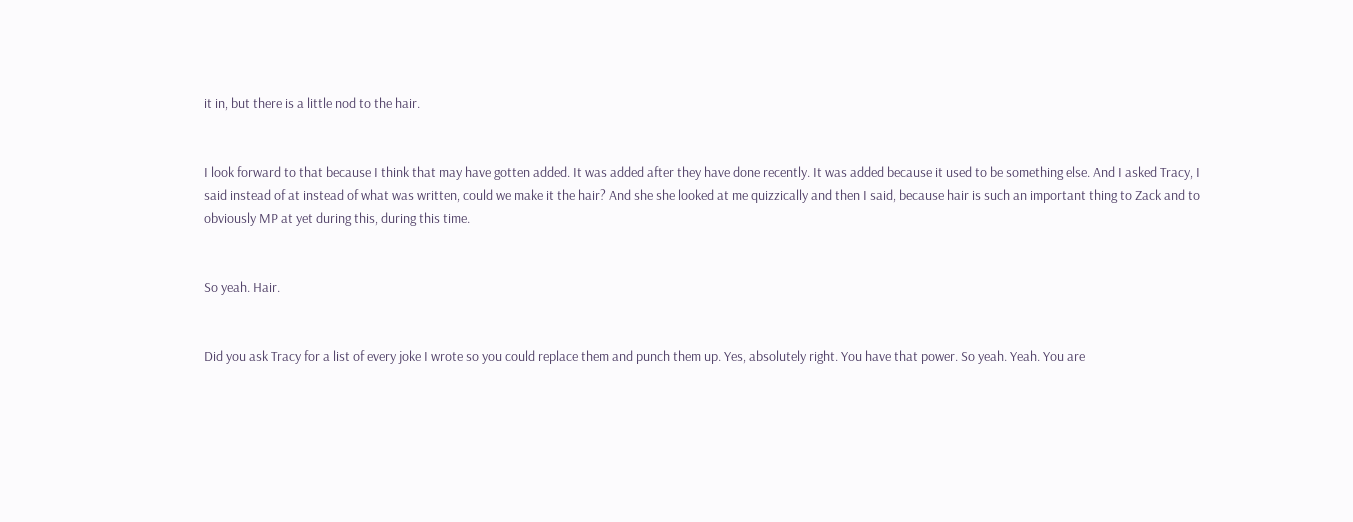it in, but there is a little nod to the hair.


I look forward to that because I think that may have gotten added. It was added after they have done recently. It was added because it used to be something else. And I asked Tracy, I said instead of at instead of what was written, could we make it the hair? And she she looked at me quizzically and then I said, because hair is such an important thing to Zack and to obviously MP at yet during this, during this time.


So yeah. Hair.


Did you ask Tracy for a list of every joke I wrote so you could replace them and punch them up. Yes, absolutely right. You have that power. So yeah. Yeah. You are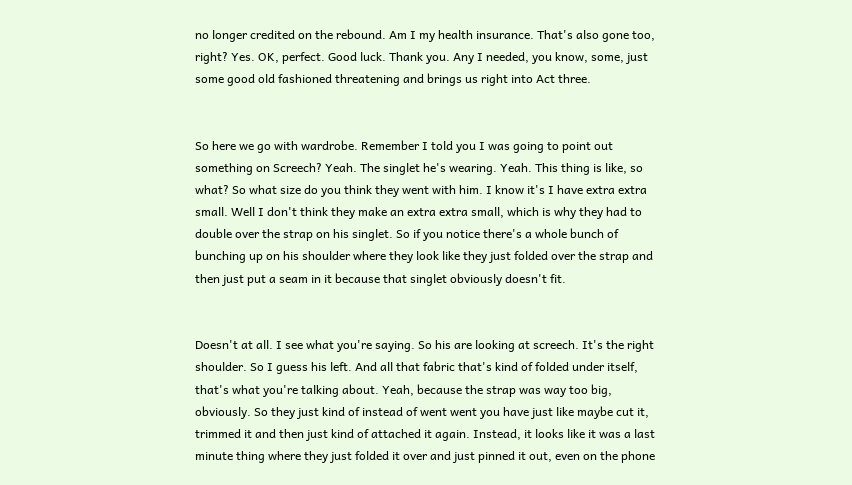no longer credited on the rebound. Am I my health insurance. That's also gone too, right? Yes. OK, perfect. Good luck. Thank you. Any I needed, you know, some, just some good old fashioned threatening and brings us right into Act three.


So here we go with wardrobe. Remember I told you I was going to point out something on Screech? Yeah. The singlet he's wearing. Yeah. This thing is like, so what? So what size do you think they went with him. I know it's I have extra extra small. Well I don't think they make an extra extra small, which is why they had to double over the strap on his singlet. So if you notice there's a whole bunch of bunching up on his shoulder where they look like they just folded over the strap and then just put a seam in it because that singlet obviously doesn't fit.


Doesn't at all. I see what you're saying. So his are looking at screech. It's the right shoulder. So I guess his left. And all that fabric that's kind of folded under itself, that's what you're talking about. Yeah, because the strap was way too big, obviously. So they just kind of instead of went went you have just like maybe cut it, trimmed it and then just kind of attached it again. Instead, it looks like it was a last minute thing where they just folded it over and just pinned it out, even on the phone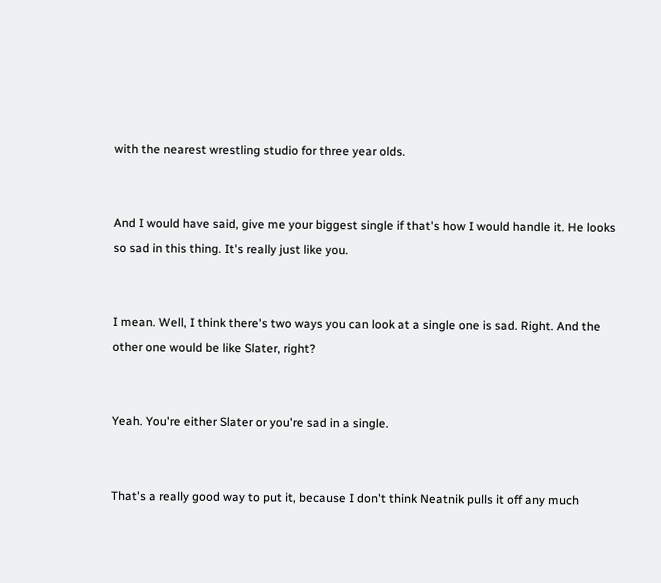with the nearest wrestling studio for three year olds.


And I would have said, give me your biggest single if that's how I would handle it. He looks so sad in this thing. It's really just like you.


I mean. Well, I think there's two ways you can look at a single one is sad. Right. And the other one would be like Slater, right?


Yeah. You're either Slater or you're sad in a single.


That's a really good way to put it, because I don't think Neatnik pulls it off any much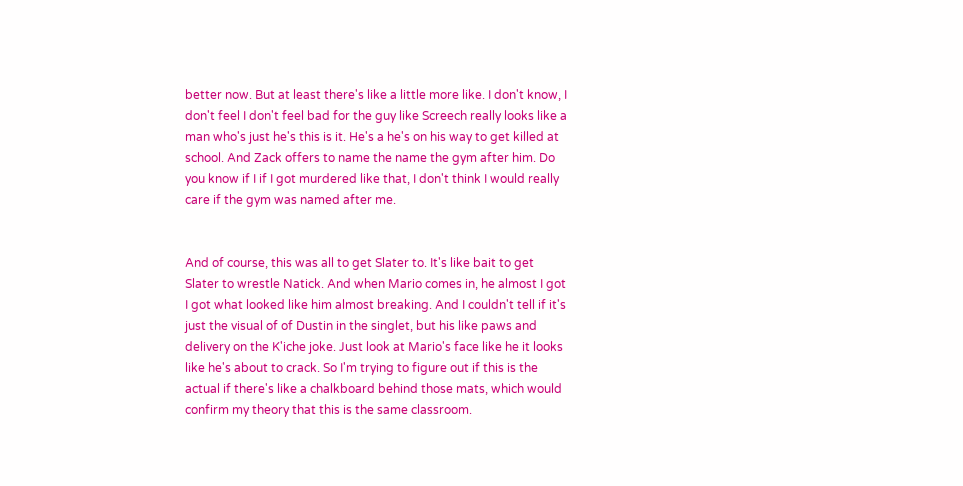better now. But at least there's like a little more like. I don't know, I don't feel I don't feel bad for the guy like Screech really looks like a man who's just he's this is it. He's a he's on his way to get killed at school. And Zack offers to name the name the gym after him. Do you know if I if I got murdered like that, I don't think I would really care if the gym was named after me.


And of course, this was all to get Slater to. It's like bait to get Slater to wrestle Natick. And when Mario comes in, he almost I got I got what looked like him almost breaking. And I couldn't tell if it's just the visual of of Dustin in the singlet, but his like paws and delivery on the K'iche joke. Just look at Mario's face like he it looks like he's about to crack. So I'm trying to figure out if this is the actual if there's like a chalkboard behind those mats, which would confirm my theory that this is the same classroom.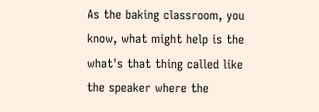As the baking classroom, you know, what might help is the what's that thing called like the speaker where the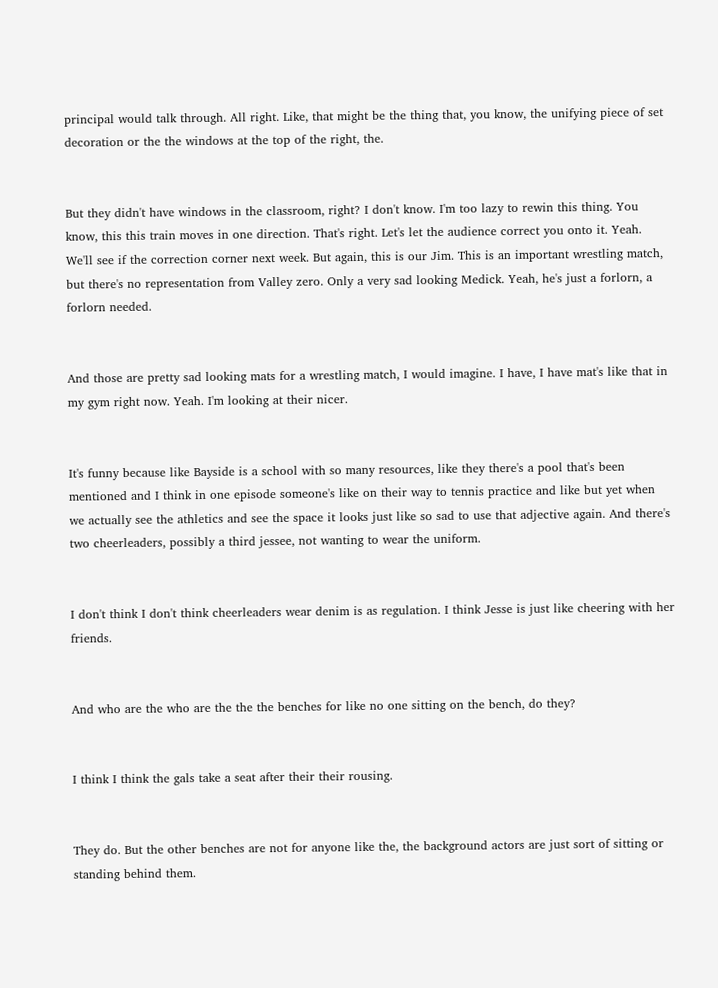principal would talk through. All right. Like, that might be the thing that, you know, the unifying piece of set decoration or the the windows at the top of the right, the.


But they didn't have windows in the classroom, right? I don't know. I'm too lazy to rewin this thing. You know, this this train moves in one direction. That's right. Let's let the audience correct you onto it. Yeah. We'll see if the correction corner next week. But again, this is our Jim. This is an important wrestling match, but there's no representation from Valley zero. Only a very sad looking Medick. Yeah, he's just a forlorn, a forlorn needed.


And those are pretty sad looking mats for a wrestling match, I would imagine. I have, I have mat's like that in my gym right now. Yeah. I'm looking at their nicer.


It's funny because like Bayside is a school with so many resources, like they there's a pool that's been mentioned and I think in one episode someone's like on their way to tennis practice and like but yet when we actually see the athletics and see the space it looks just like so sad to use that adjective again. And there's two cheerleaders, possibly a third jessee, not wanting to wear the uniform.


I don't think I don't think cheerleaders wear denim is as regulation. I think Jesse is just like cheering with her friends.


And who are the who are the the the benches for like no one sitting on the bench, do they?


I think I think the gals take a seat after their their rousing.


They do. But the other benches are not for anyone like the, the background actors are just sort of sitting or standing behind them.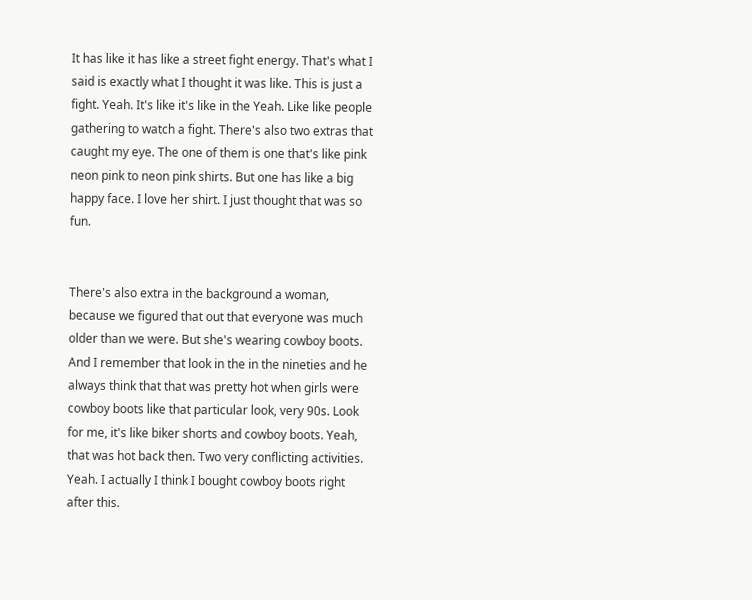It has like it has like a street fight energy. That's what I said is exactly what I thought it was like. This is just a fight. Yeah. It's like it's like in the Yeah. Like like people gathering to watch a fight. There's also two extras that caught my eye. The one of them is one that's like pink neon pink to neon pink shirts. But one has like a big happy face. I love her shirt. I just thought that was so fun.


There's also extra in the background a woman, because we figured that out that everyone was much older than we were. But she's wearing cowboy boots. And I remember that look in the in the nineties and he always think that that was pretty hot when girls were cowboy boots like that particular look, very 90s. Look for me, it's like biker shorts and cowboy boots. Yeah, that was hot back then. Two very conflicting activities. Yeah. I actually I think I bought cowboy boots right after this.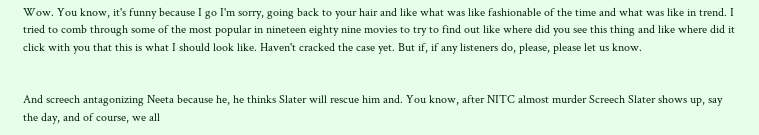Wow. You know, it's funny because I go I'm sorry, going back to your hair and like what was like fashionable of the time and what was like in trend. I tried to comb through some of the most popular in nineteen eighty nine movies to try to find out like where did you see this thing and like where did it click with you that this is what I should look like. Haven't cracked the case yet. But if, if any listeners do, please, please let us know.


And screech antagonizing Neeta because he, he thinks Slater will rescue him and. You know, after NITC almost murder Screech Slater shows up, say the day, and of course, we all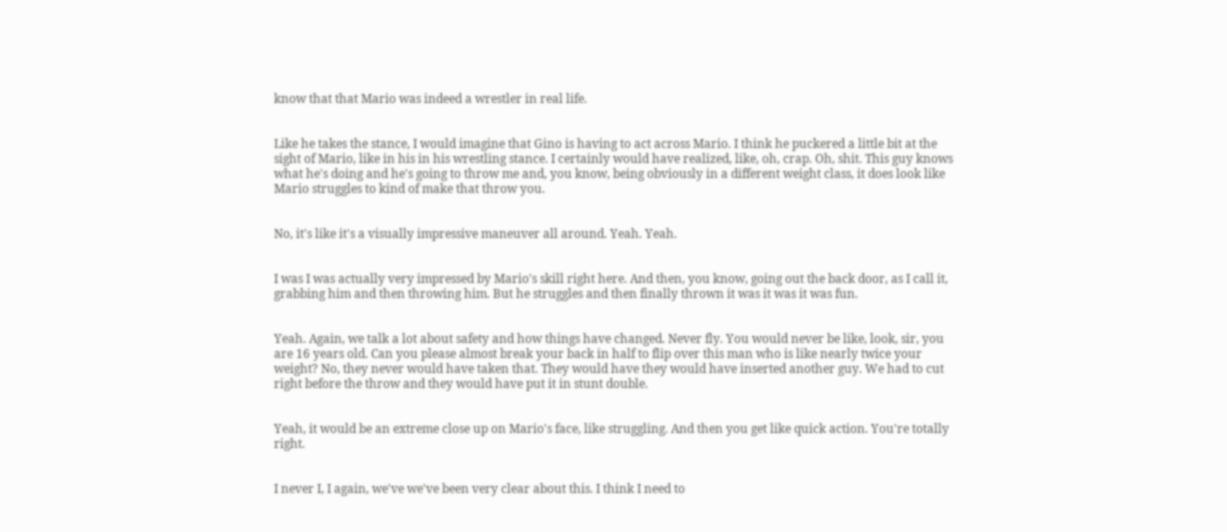know that that Mario was indeed a wrestler in real life.


Like he takes the stance, I would imagine that Gino is having to act across Mario. I think he puckered a little bit at the sight of Mario, like in his in his wrestling stance. I certainly would have realized, like, oh, crap. Oh, shit. This guy knows what he's doing and he's going to throw me and, you know, being obviously in a different weight class, it does look like Mario struggles to kind of make that throw you.


No, it's like it's a visually impressive maneuver all around. Yeah. Yeah.


I was I was actually very impressed by Mario's skill right here. And then, you know, going out the back door, as I call it, grabbing him and then throwing him. But he struggles and then finally thrown it was it was it was fun.


Yeah. Again, we talk a lot about safety and how things have changed. Never fly. You would never be like, look, sir, you are 16 years old. Can you please almost break your back in half to flip over this man who is like nearly twice your weight? No, they never would have taken that. They would have they would have inserted another guy. We had to cut right before the throw and they would have put it in stunt double.


Yeah, it would be an extreme close up on Mario's face, like struggling. And then you get like quick action. You're totally right.


I never I, I again, we've we've been very clear about this. I think I need to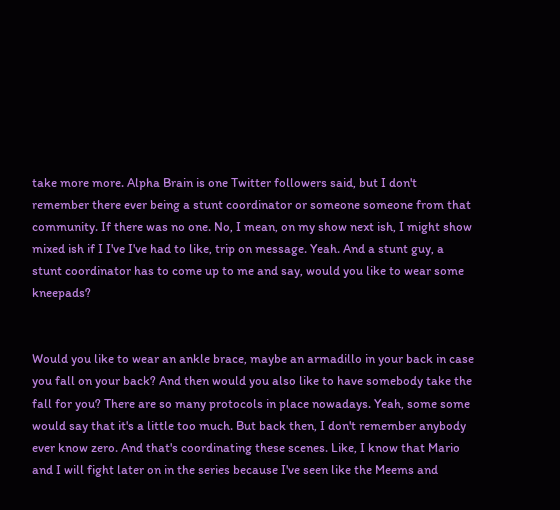take more more. Alpha Brain is one Twitter followers said, but I don't remember there ever being a stunt coordinator or someone someone from that community. If there was no one. No, I mean, on my show next ish, I might show mixed ish if I I've I've had to like, trip on message. Yeah. And a stunt guy, a stunt coordinator has to come up to me and say, would you like to wear some kneepads?


Would you like to wear an ankle brace, maybe an armadillo in your back in case you fall on your back? And then would you also like to have somebody take the fall for you? There are so many protocols in place nowadays. Yeah, some some would say that it's a little too much. But back then, I don't remember anybody ever know zero. And that's coordinating these scenes. Like, I know that Mario and I will fight later on in the series because I've seen like the Meems and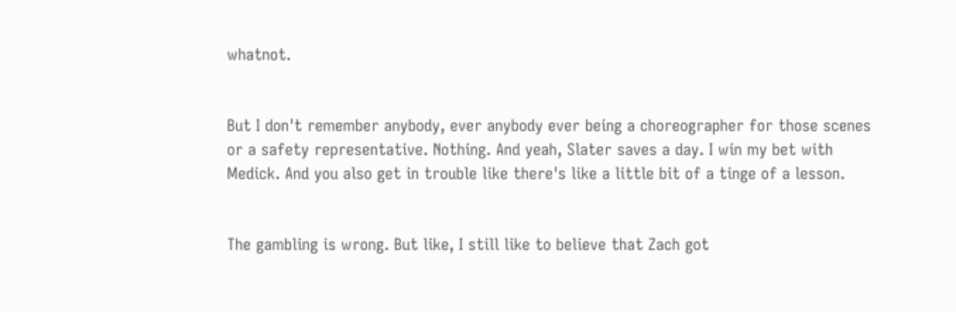whatnot.


But I don't remember anybody, ever anybody ever being a choreographer for those scenes or a safety representative. Nothing. And yeah, Slater saves a day. I win my bet with Medick. And you also get in trouble like there's like a little bit of a tinge of a lesson.


The gambling is wrong. But like, I still like to believe that Zach got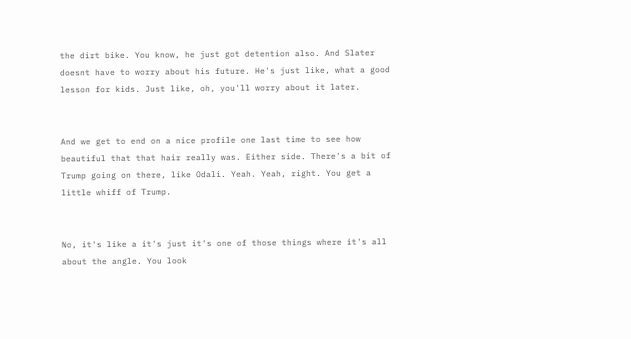the dirt bike. You know, he just got detention also. And Slater doesnt have to worry about his future. He's just like, what a good lesson for kids. Just like, oh, you'll worry about it later.


And we get to end on a nice profile one last time to see how beautiful that that hair really was. Either side. There's a bit of Trump going on there, like Odali. Yeah. Yeah, right. You get a little whiff of Trump.


No, it's like a it's just it's one of those things where it's all about the angle. You look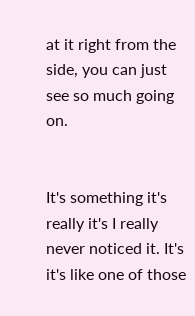at it right from the side, you can just see so much going on.


It's something it's really it's I really never noticed it. It's it's like one of those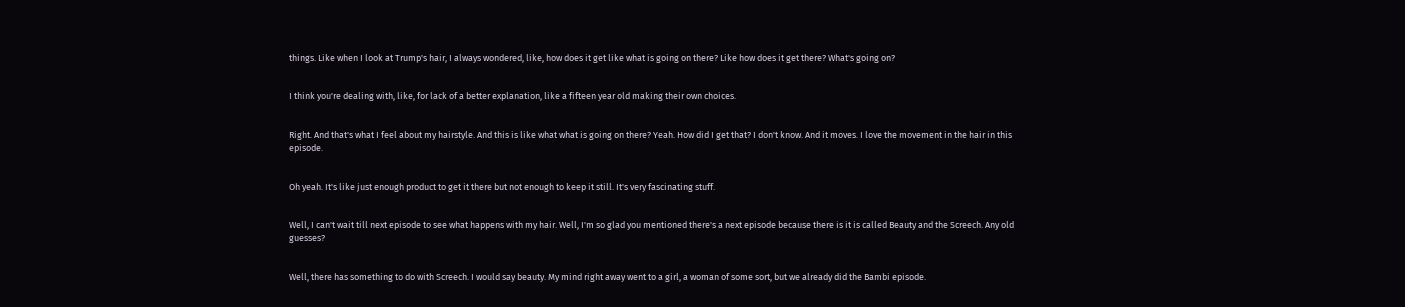things. Like when I look at Trump's hair, I always wondered, like, how does it get like what is going on there? Like how does it get there? What's going on?


I think you're dealing with, like, for lack of a better explanation, like a fifteen year old making their own choices.


Right. And that's what I feel about my hairstyle. And this is like what what is going on there? Yeah. How did I get that? I don't know. And it moves. I love the movement in the hair in this episode.


Oh yeah. It's like just enough product to get it there but not enough to keep it still. It's very fascinating stuff.


Well, I can't wait till next episode to see what happens with my hair. Well, I'm so glad you mentioned there's a next episode because there is it is called Beauty and the Screech. Any old guesses?


Well, there has something to do with Screech. I would say beauty. My mind right away went to a girl, a woman of some sort, but we already did the Bambi episode.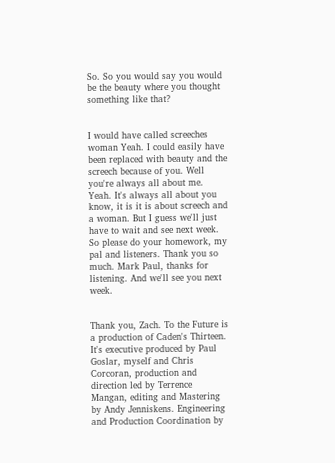So. So you would say you would be the beauty where you thought something like that?


I would have called screeches woman Yeah. I could easily have been replaced with beauty and the screech because of you. Well you're always all about me. Yeah. It's always all about you know, it is it is about screech and a woman. But I guess we'll just have to wait and see next week. So please do your homework, my pal and listeners. Thank you so much. Mark Paul, thanks for listening. And we'll see you next week.


Thank you, Zach. To the Future is a production of Caden's Thirteen. It's executive produced by Paul Goslar, myself and Chris Corcoran, production and direction led by Terrence Mangan, editing and Mastering by Andy Jenniskens. Engineering and Production Coordination by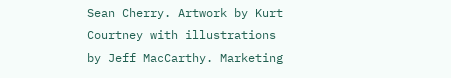Sean Cherry. Artwork by Kurt Courtney with illustrations by Jeff MacCarthy. Marketing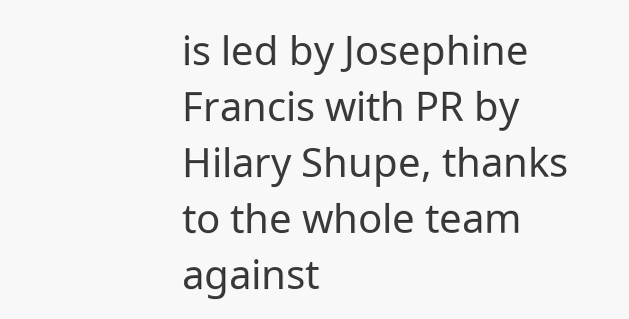is led by Josephine Francis with PR by Hilary Shupe, thanks to the whole team against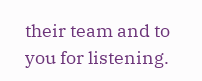their team and to you for listening.